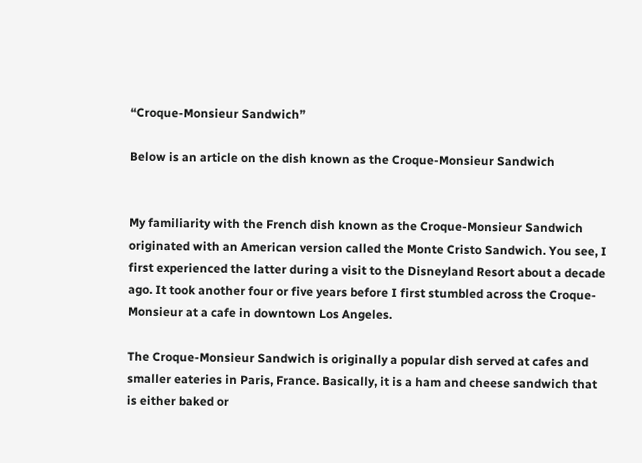“Croque-Monsieur Sandwich”

Below is an article on the dish known as the Croque-Monsieur Sandwich


My familiarity with the French dish known as the Croque-Monsieur Sandwich originated with an American version called the Monte Cristo Sandwich. You see, I first experienced the latter during a visit to the Disneyland Resort about a decade ago. It took another four or five years before I first stumbled across the Croque-Monsieur at a cafe in downtown Los Angeles.

The Croque-Monsieur Sandwich is originally a popular dish served at cafes and smaller eateries in Paris, France. Basically, it is a ham and cheese sandwich that is either baked or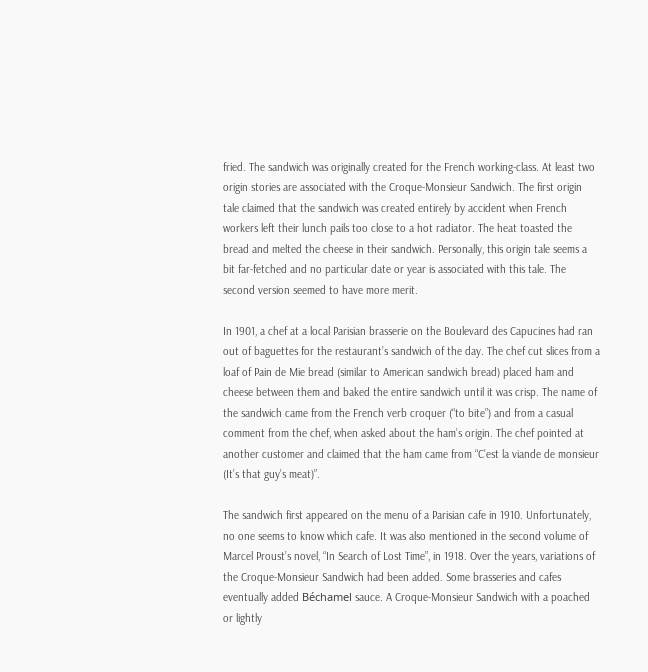fried. The sandwich was originally created for the French working-class. At least two origin stories are associated with the Croque-Monsieur Sandwich. The first origin tale claimed that the sandwich was created entirely by accident when French workers left their lunch pails too close to a hot radiator. The heat toasted the bread and melted the cheese in their sandwich. Personally, this origin tale seems a bit far-fetched and no particular date or year is associated with this tale. The second version seemed to have more merit.

In 1901, a chef at a local Parisian brasserie on the Boulevard des Capucines had ran out of baguettes for the restaurant’s sandwich of the day. The chef cut slices from a loaf of Pain de Mie bread (similar to American sandwich bread) placed ham and cheese between them and baked the entire sandwich until it was crisp. The name of the sandwich came from the French verb croquer (“to bite”) and from a casual comment from the chef, when asked about the ham’s origin. The chef pointed at another customer and claimed that the ham came from “C’est la viande de monsieur (It’s that guy’s meat)”.

The sandwich first appeared on the menu of a Parisian cafe in 1910. Unfortunately, no one seems to know which cafe. It was also mentioned in the second volume of Marcel Proust’s novel, “In Search of Lost Time”, in 1918. Over the years, variations of the Croque-Monsieur Sandwich had been added. Some brasseries and cafes eventually added Béchamel sauce. A Croque-Monsieur Sandwich with a poached or lightly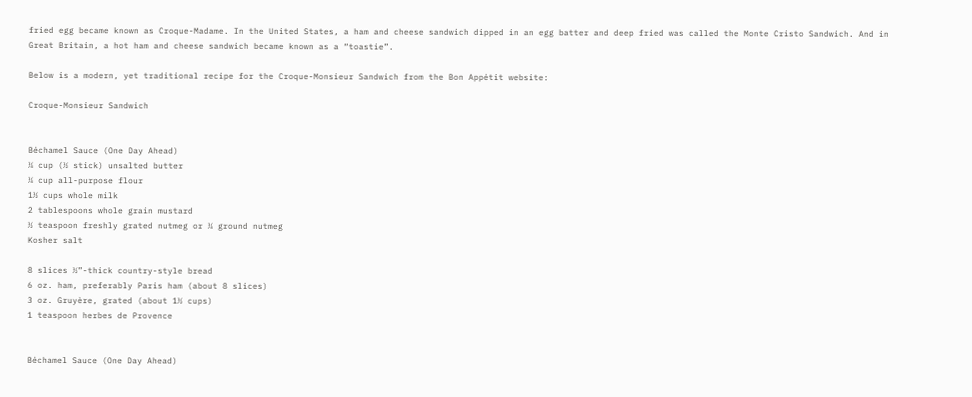fried egg became known as Croque-Madame. In the United States, a ham and cheese sandwich dipped in an egg batter and deep fried was called the Monte Cristo Sandwich. And in Great Britain, a hot ham and cheese sandwich became known as a “toastie”.

Below is a modern, yet traditional recipe for the Croque-Monsieur Sandwich from the Bon Appétit website:

Croque-Monsieur Sandwich


Béchamel Sauce (One Day Ahead)
¼ cup (½ stick) unsalted butter
¼ cup all-purpose flour
1½ cups whole milk
2 tablespoons whole grain mustard
½ teaspoon freshly grated nutmeg or ¼ ground nutmeg
Kosher salt

8 slices ½”-thick country-style bread
6 oz. ham, preferably Paris ham (about 8 slices)
3 oz. Gruyère, grated (about 1½ cups)
1 teaspoon herbes de Provence


Béchamel Sauce (One Day Ahead)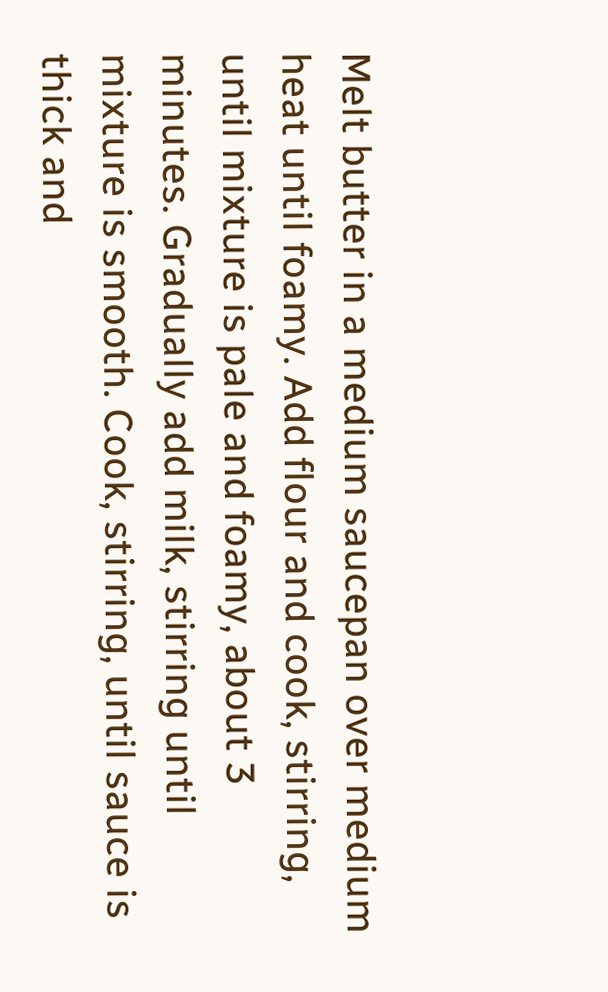Melt butter in a medium saucepan over medium heat until foamy. Add flour and cook, stirring, until mixture is pale and foamy, about 3 minutes. Gradually add milk, stirring until mixture is smooth. Cook, stirring, until sauce is thick and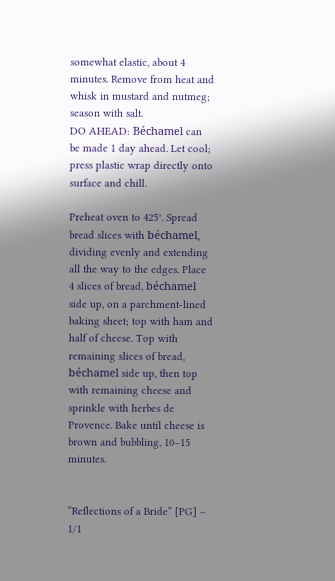somewhat elastic, about 4 minutes. Remove from heat and whisk in mustard and nutmeg; season with salt.
DO AHEAD: Béchamel can be made 1 day ahead. Let cool; press plastic wrap directly onto surface and chill.

Preheat oven to 425°. Spread bread slices with béchamel, dividing evenly and extending all the way to the edges. Place 4 slices of bread, béchamel side up, on a parchment-lined baking sheet; top with ham and half of cheese. Top with remaining slices of bread, béchamel side up, then top with remaining cheese and sprinkle with herbes de Provence. Bake until cheese is brown and bubbling, 10–15 minutes.


“Reflections of a Bride” [PG] – 1/1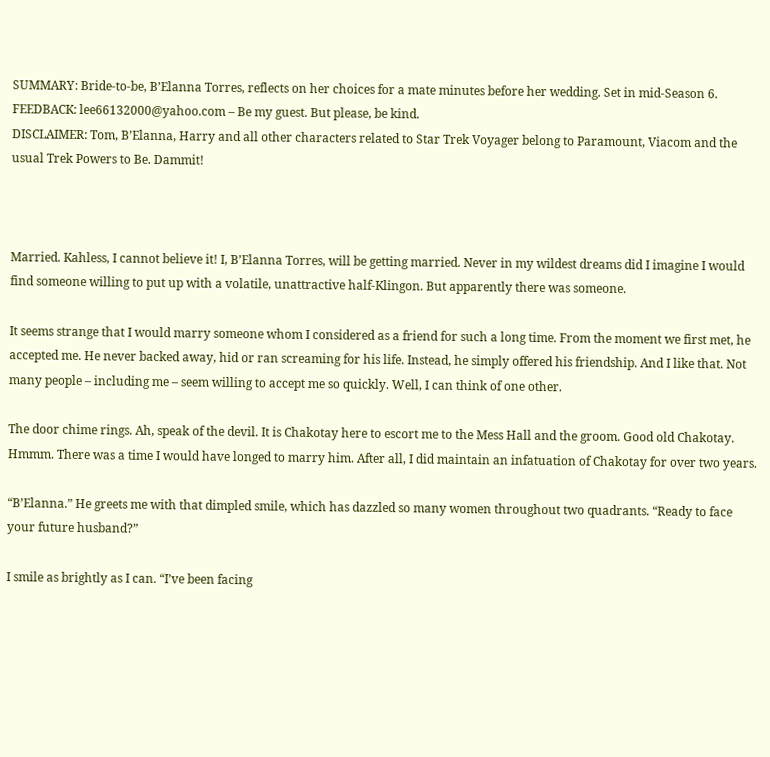SUMMARY: Bride-to-be, B’Elanna Torres, reflects on her choices for a mate minutes before her wedding. Set in mid-Season 6.
FEEDBACK: lee66132000@yahoo.com – Be my guest. But please, be kind.
DISCLAIMER: Tom, B’Elanna, Harry and all other characters related to Star Trek Voyager belong to Paramount, Viacom and the usual Trek Powers to Be. Dammit!



Married. Kahless, I cannot believe it! I, B’Elanna Torres, will be getting married. Never in my wildest dreams did I imagine I would find someone willing to put up with a volatile, unattractive half-Klingon. But apparently there was someone.

It seems strange that I would marry someone whom I considered as a friend for such a long time. From the moment we first met, he accepted me. He never backed away, hid or ran screaming for his life. Instead, he simply offered his friendship. And I like that. Not many people – including me – seem willing to accept me so quickly. Well, I can think of one other.

The door chime rings. Ah, speak of the devil. It is Chakotay here to escort me to the Mess Hall and the groom. Good old Chakotay. Hmmm. There was a time I would have longed to marry him. After all, I did maintain an infatuation of Chakotay for over two years.

“B’Elanna.” He greets me with that dimpled smile, which has dazzled so many women throughout two quadrants. “Ready to face your future husband?”

I smile as brightly as I can. “I’ve been facing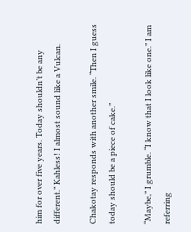him for over five years. Today shouldn’t be any different.” Kahless! I almost sound like a Vulcan.

Chakotay responds with another smile. “Then I guess today should be a piece of cake.”

“Maybe,” I grumble. “I know that I look like one.” I am referring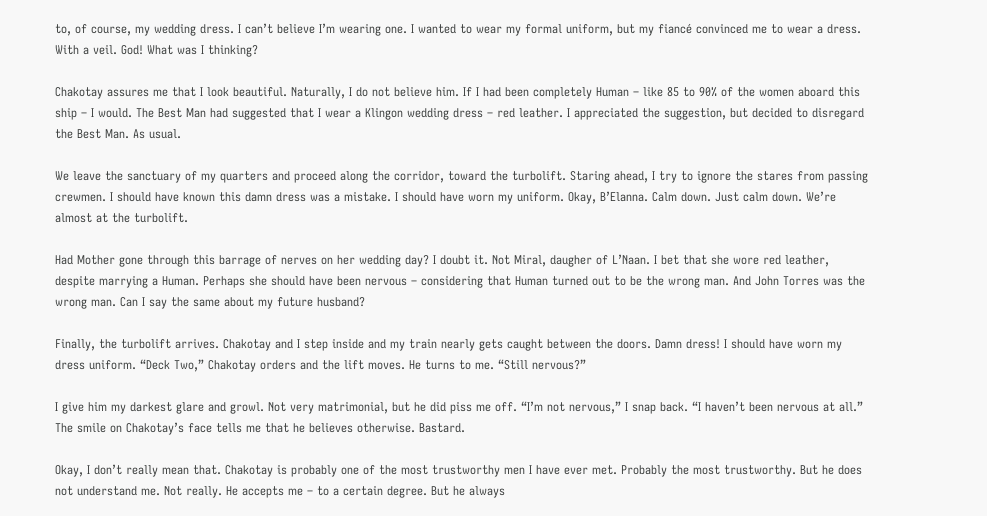to, of course, my wedding dress. I can’t believe I’m wearing one. I wanted to wear my formal uniform, but my fiancé convinced me to wear a dress. With a veil. God! What was I thinking?

Chakotay assures me that I look beautiful. Naturally, I do not believe him. If I had been completely Human – like 85 to 90% of the women aboard this ship – I would. The Best Man had suggested that I wear a Klingon wedding dress – red leather. I appreciated the suggestion, but decided to disregard the Best Man. As usual.

We leave the sanctuary of my quarters and proceed along the corridor, toward the turbolift. Staring ahead, I try to ignore the stares from passing crewmen. I should have known this damn dress was a mistake. I should have worn my uniform. Okay, B’Elanna. Calm down. Just calm down. We’re almost at the turbolift.

Had Mother gone through this barrage of nerves on her wedding day? I doubt it. Not Miral, daugher of L’Naan. I bet that she wore red leather, despite marrying a Human. Perhaps she should have been nervous – considering that Human turned out to be the wrong man. And John Torres was the wrong man. Can I say the same about my future husband?

Finally, the turbolift arrives. Chakotay and I step inside and my train nearly gets caught between the doors. Damn dress! I should have worn my dress uniform. “Deck Two,” Chakotay orders and the lift moves. He turns to me. “Still nervous?”

I give him my darkest glare and growl. Not very matrimonial, but he did piss me off. “I’m not nervous,” I snap back. “I haven’t been nervous at all.” The smile on Chakotay’s face tells me that he believes otherwise. Bastard.

Okay, I don’t really mean that. Chakotay is probably one of the most trustworthy men I have ever met. Probably the most trustworthy. But he does not understand me. Not really. He accepts me – to a certain degree. But he always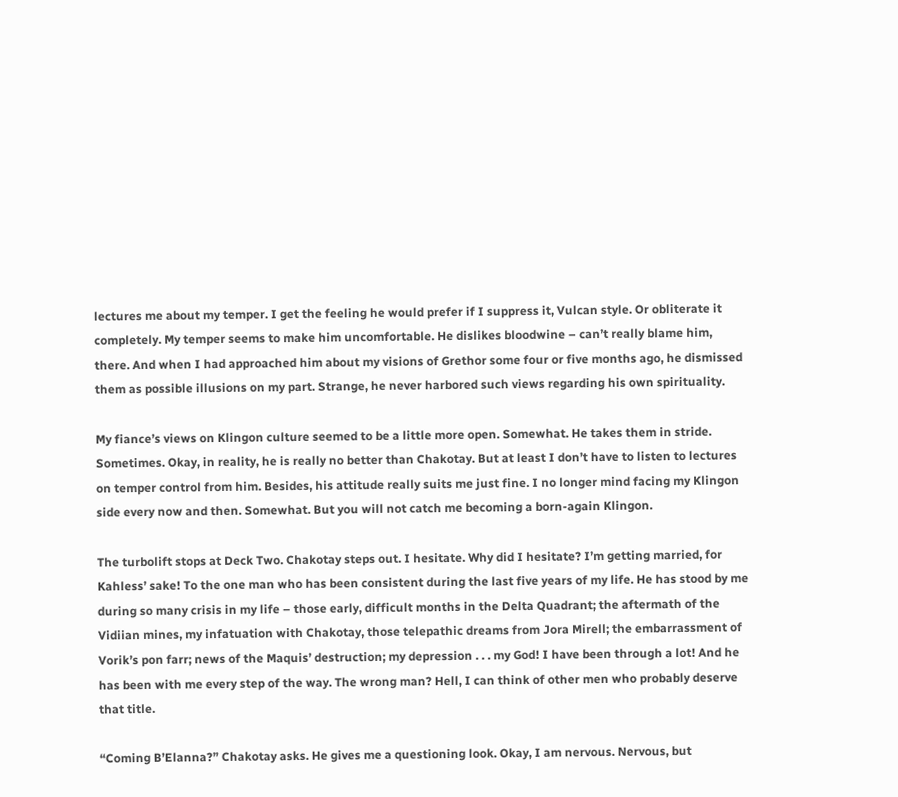lectures me about my temper. I get the feeling he would prefer if I suppress it, Vulcan style. Or obliterate it completely. My temper seems to make him uncomfortable. He dislikes bloodwine – can’t really blame him, there. And when I had approached him about my visions of Grethor some four or five months ago, he dismissed them as possible illusions on my part. Strange, he never harbored such views regarding his own spirituality.

My fiance’s views on Klingon culture seemed to be a little more open. Somewhat. He takes them in stride. Sometimes. Okay, in reality, he is really no better than Chakotay. But at least I don’t have to listen to lectures on temper control from him. Besides, his attitude really suits me just fine. I no longer mind facing my Klingon side every now and then. Somewhat. But you will not catch me becoming a born-again Klingon.

The turbolift stops at Deck Two. Chakotay steps out. I hesitate. Why did I hesitate? I’m getting married, for Kahless’ sake! To the one man who has been consistent during the last five years of my life. He has stood by me during so many crisis in my life – those early, difficult months in the Delta Quadrant; the aftermath of the Vidiian mines, my infatuation with Chakotay, those telepathic dreams from Jora Mirell; the embarrassment of Vorik’s pon farr; news of the Maquis’ destruction; my depression . . . my God! I have been through a lot! And he has been with me every step of the way. The wrong man? Hell, I can think of other men who probably deserve that title.

“Coming B’Elanna?” Chakotay asks. He gives me a questioning look. Okay, I am nervous. Nervous, but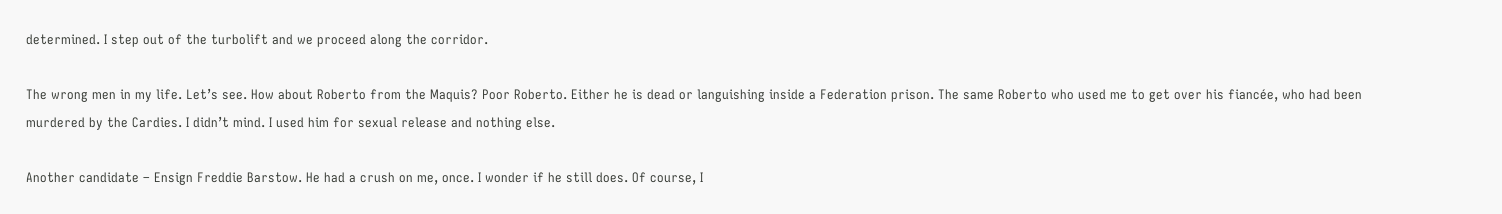determined. I step out of the turbolift and we proceed along the corridor.

The wrong men in my life. Let’s see. How about Roberto from the Maquis? Poor Roberto. Either he is dead or languishing inside a Federation prison. The same Roberto who used me to get over his fiancée, who had been murdered by the Cardies. I didn’t mind. I used him for sexual release and nothing else.

Another candidate – Ensign Freddie Barstow. He had a crush on me, once. I wonder if he still does. Of course, I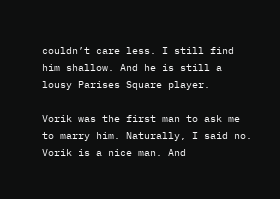couldn’t care less. I still find him shallow. And he is still a lousy Parises Square player.

Vorik was the first man to ask me to marry him. Naturally, I said no. Vorik is a nice man. And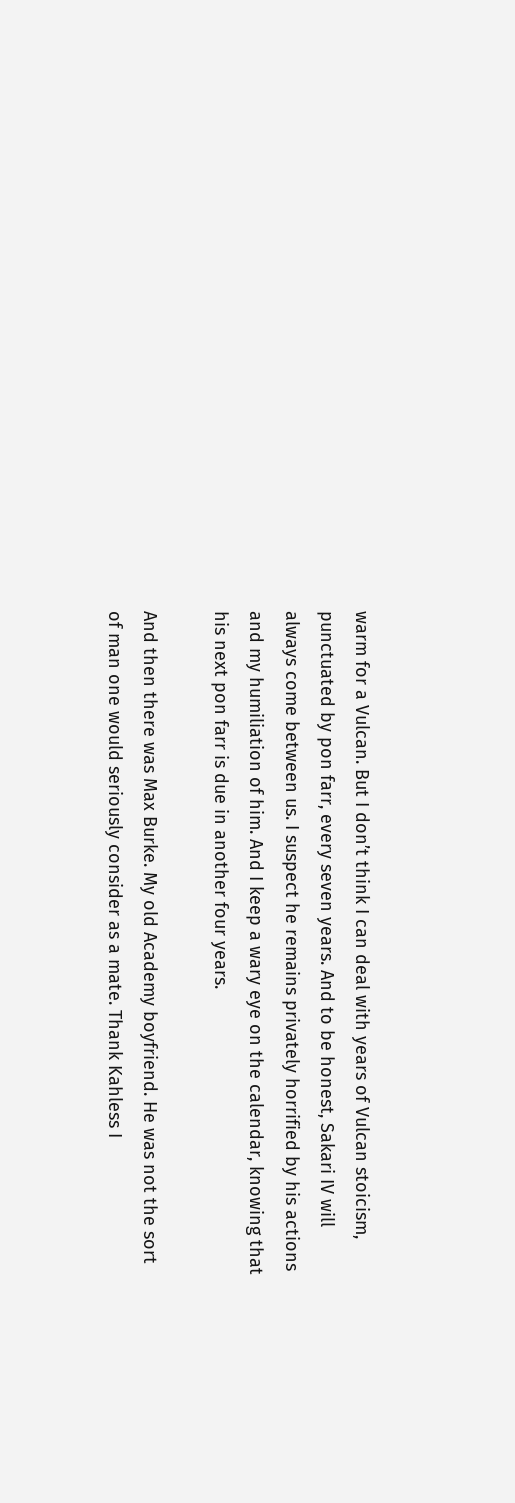warm for a Vulcan. But I don’t think I can deal with years of Vulcan stoicism, punctuated by pon farr, every seven years. And to be honest, Sakari IV will always come between us. I suspect he remains privately horrified by his actions and my humiliation of him. And I keep a wary eye on the calendar, knowing that his next pon farr is due in another four years.

And then there was Max Burke. My old Academy boyfriend. He was not the sort of man one would seriously consider as a mate. Thank Kahless I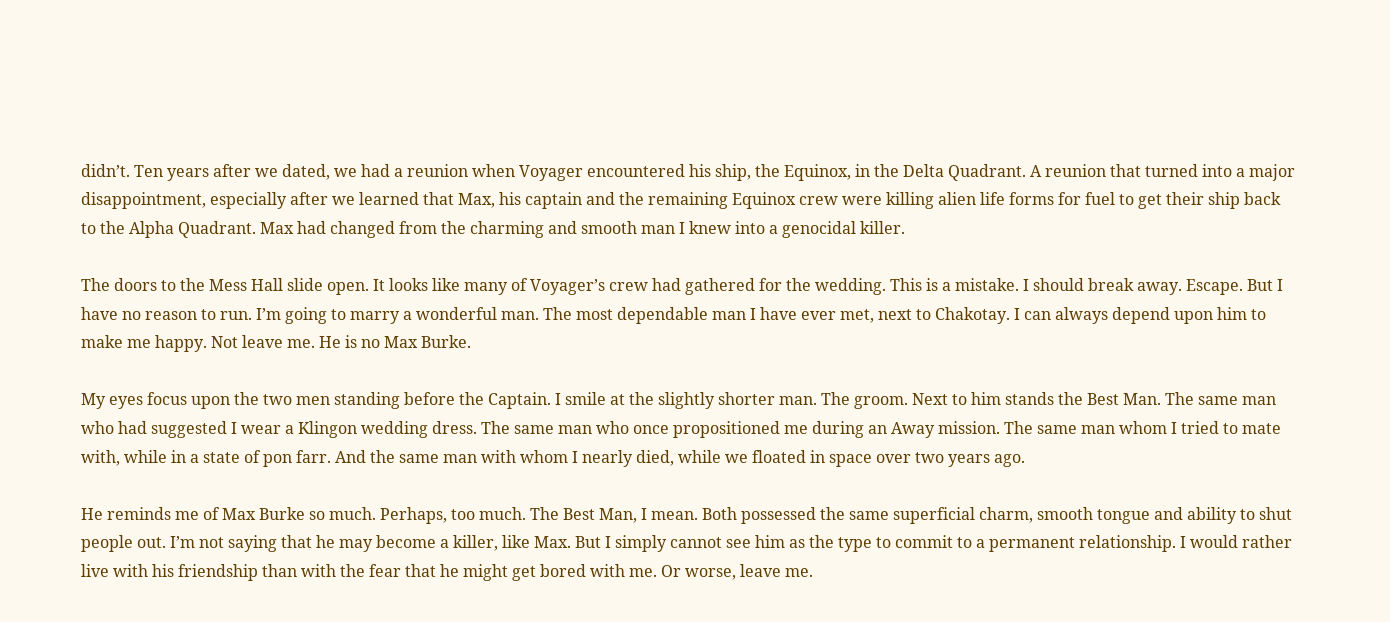didn’t. Ten years after we dated, we had a reunion when Voyager encountered his ship, the Equinox, in the Delta Quadrant. A reunion that turned into a major disappointment, especially after we learned that Max, his captain and the remaining Equinox crew were killing alien life forms for fuel to get their ship back to the Alpha Quadrant. Max had changed from the charming and smooth man I knew into a genocidal killer.

The doors to the Mess Hall slide open. It looks like many of Voyager’s crew had gathered for the wedding. This is a mistake. I should break away. Escape. But I have no reason to run. I’m going to marry a wonderful man. The most dependable man I have ever met, next to Chakotay. I can always depend upon him to make me happy. Not leave me. He is no Max Burke.

My eyes focus upon the two men standing before the Captain. I smile at the slightly shorter man. The groom. Next to him stands the Best Man. The same man who had suggested I wear a Klingon wedding dress. The same man who once propositioned me during an Away mission. The same man whom I tried to mate with, while in a state of pon farr. And the same man with whom I nearly died, while we floated in space over two years ago.

He reminds me of Max Burke so much. Perhaps, too much. The Best Man, I mean. Both possessed the same superficial charm, smooth tongue and ability to shut people out. I’m not saying that he may become a killer, like Max. But I simply cannot see him as the type to commit to a permanent relationship. I would rather live with his friendship than with the fear that he might get bored with me. Or worse, leave me.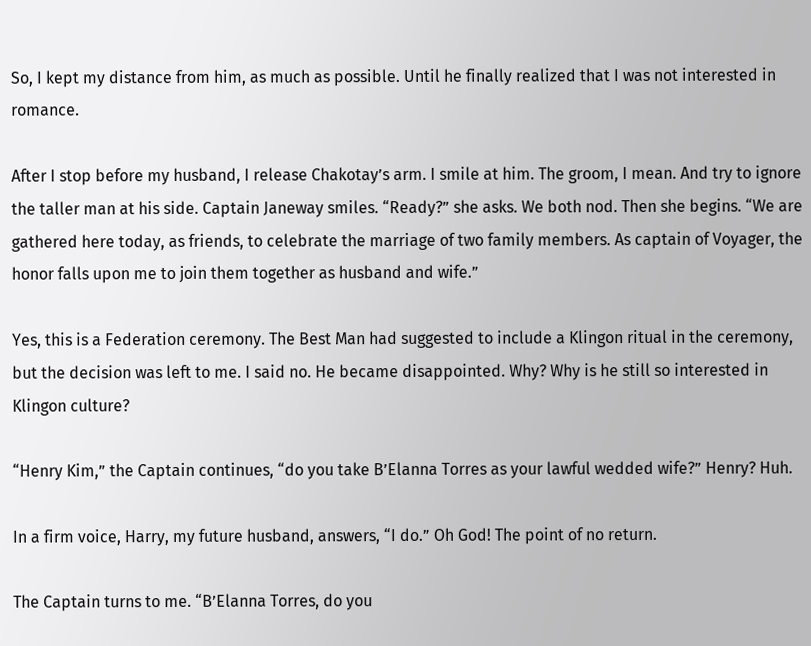So, I kept my distance from him, as much as possible. Until he finally realized that I was not interested in romance.

After I stop before my husband, I release Chakotay’s arm. I smile at him. The groom, I mean. And try to ignore the taller man at his side. Captain Janeway smiles. “Ready?” she asks. We both nod. Then she begins. “We are gathered here today, as friends, to celebrate the marriage of two family members. As captain of Voyager, the honor falls upon me to join them together as husband and wife.”

Yes, this is a Federation ceremony. The Best Man had suggested to include a Klingon ritual in the ceremony, but the decision was left to me. I said no. He became disappointed. Why? Why is he still so interested in Klingon culture?

“Henry Kim,” the Captain continues, “do you take B’Elanna Torres as your lawful wedded wife?” Henry? Huh.

In a firm voice, Harry, my future husband, answers, “I do.” Oh God! The point of no return.

The Captain turns to me. “B’Elanna Torres, do you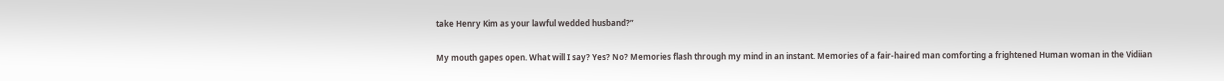take Henry Kim as your lawful wedded husband?”

My mouth gapes open. What will I say? Yes? No? Memories flash through my mind in an instant. Memories of a fair-haired man comforting a frightened Human woman in the Vidiian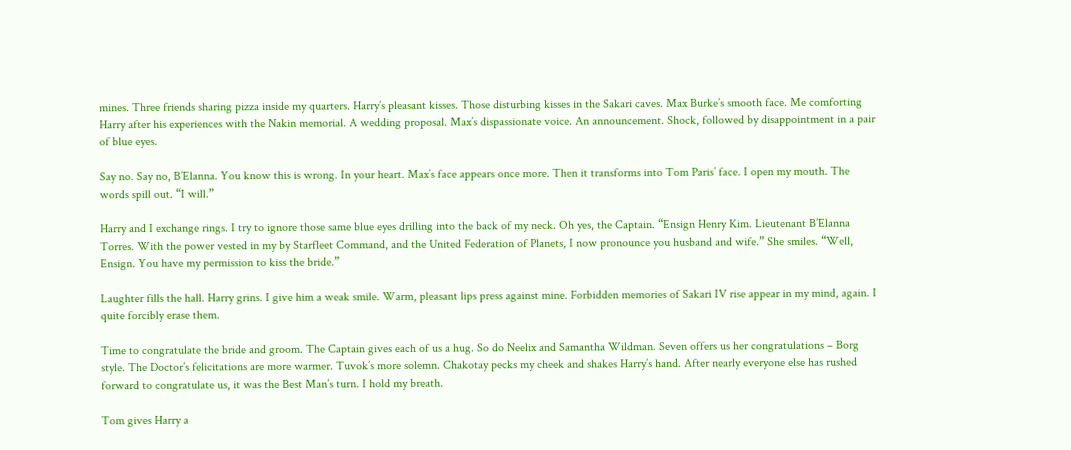mines. Three friends sharing pizza inside my quarters. Harry’s pleasant kisses. Those disturbing kisses in the Sakari caves. Max Burke’s smooth face. Me comforting Harry after his experiences with the Nakin memorial. A wedding proposal. Max’s dispassionate voice. An announcement. Shock, followed by disappointment in a pair of blue eyes.

Say no. Say no, B’Elanna. You know this is wrong. In your heart. Max’s face appears once more. Then it transforms into Tom Paris’ face. I open my mouth. The words spill out. “I will.”

Harry and I exchange rings. I try to ignore those same blue eyes drilling into the back of my neck. Oh yes, the Captain. “Ensign Henry Kim. Lieutenant B’Elanna Torres. With the power vested in my by Starfleet Command, and the United Federation of Planets, I now pronounce you husband and wife.” She smiles. “Well, Ensign. You have my permission to kiss the bride.”

Laughter fills the hall. Harry grins. I give him a weak smile. Warm, pleasant lips press against mine. Forbidden memories of Sakari IV rise appear in my mind, again. I quite forcibly erase them.

Time to congratulate the bride and groom. The Captain gives each of us a hug. So do Neelix and Samantha Wildman. Seven offers us her congratulations – Borg style. The Doctor’s felicitations are more warmer. Tuvok’s more solemn. Chakotay pecks my cheek and shakes Harry’s hand. After nearly everyone else has rushed forward to congratulate us, it was the Best Man’s turn. I hold my breath.

Tom gives Harry a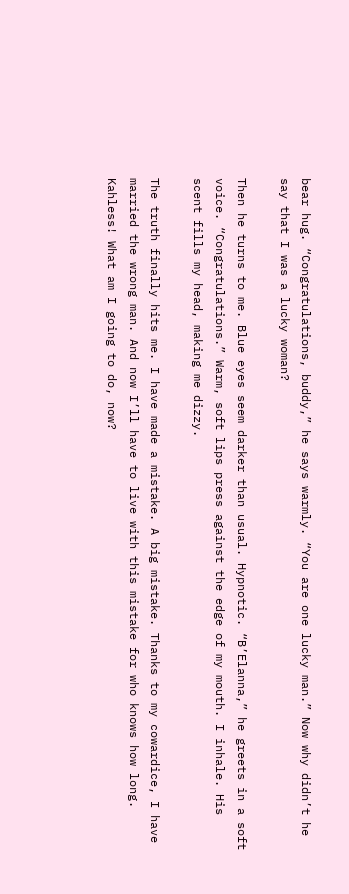bear hug. “Congratulations, buddy,” he says warmly. “You are one lucky man.” Now why didn’t he say that I was a lucky woman?

Then he turns to me. Blue eyes seem darker than usual. Hypnotic. “B’Elanna,” he greets in a soft voice. “Congratulations.” Warm, soft lips press against the edge of my mouth. I inhale. His scent fills my head, making me dizzy.

The truth finally hits me. I have made a mistake. A big mistake. Thanks to my cowardice, I have married the wrong man. And now I’ll have to live with this mistake for who knows how long. Kahless! What am I going to do, now?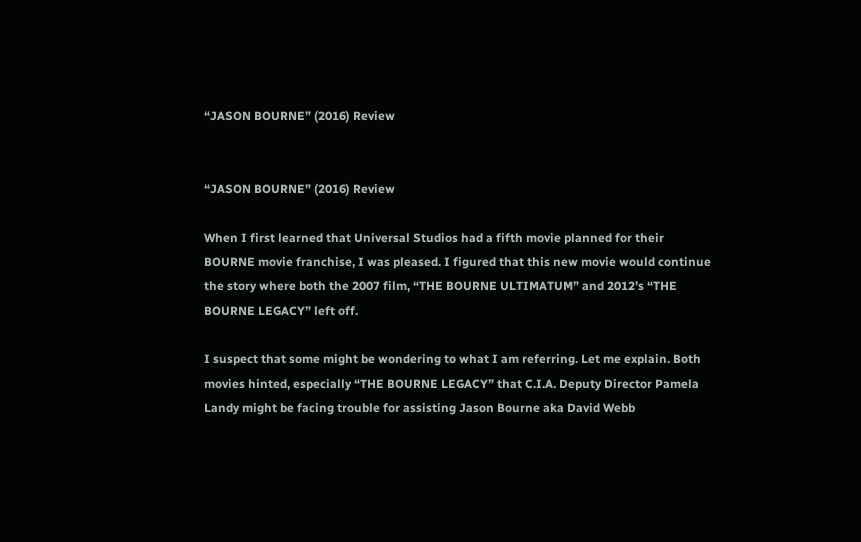“JASON BOURNE” (2016) Review


“JASON BOURNE” (2016) Review

When I first learned that Universal Studios had a fifth movie planned for their BOURNE movie franchise, I was pleased. I figured that this new movie would continue the story where both the 2007 film, “THE BOURNE ULTIMATUM” and 2012’s “THE BOURNE LEGACY” left off.

I suspect that some might be wondering to what I am referring. Let me explain. Both movies hinted, especially “THE BOURNE LEGACY” that C.I.A. Deputy Director Pamela Landy might be facing trouble for assisting Jason Bourne aka David Webb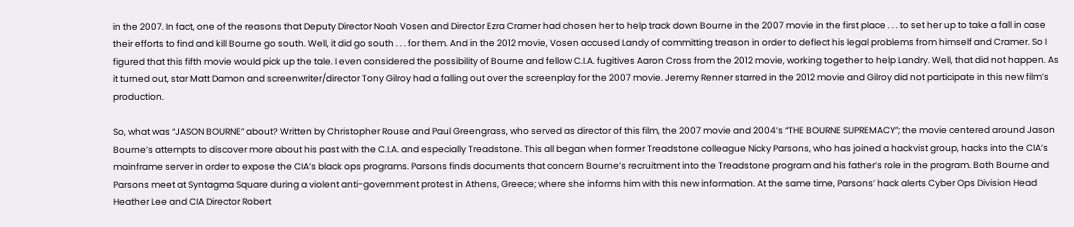in the 2007. In fact, one of the reasons that Deputy Director Noah Vosen and Director Ezra Cramer had chosen her to help track down Bourne in the 2007 movie in the first place . . . to set her up to take a fall in case their efforts to find and kill Bourne go south. Well, it did go south . . . for them. And in the 2012 movie, Vosen accused Landy of committing treason in order to deflect his legal problems from himself and Cramer. So I figured that this fifth movie would pick up the tale. I even considered the possibility of Bourne and fellow C.I.A. fugitives Aaron Cross from the 2012 movie, working together to help Landry. Well, that did not happen. As it turned out, star Matt Damon and screenwriter/director Tony Gilroy had a falling out over the screenplay for the 2007 movie. Jeremy Renner starred in the 2012 movie and Gilroy did not participate in this new film’s production.

So, what was “JASON BOURNE” about? Written by Christopher Rouse and Paul Greengrass, who served as director of this film, the 2007 movie and 2004’s “THE BOURNE SUPREMACY”; the movie centered around Jason Bourne’s attempts to discover more about his past with the C.I.A. and especially Treadstone. This all began when former Treadstone colleague Nicky Parsons, who has joined a hackvist group, hacks into the CIA’s mainframe server in order to expose the CIA’s black ops programs. Parsons finds documents that concern Bourne’s recruitment into the Treadstone program and his father’s role in the program. Both Bourne and Parsons meet at Syntagma Square during a violent anti-government protest in Athens, Greece; where she informs him with this new information. At the same time, Parsons’ hack alerts Cyber Ops Division Head Heather Lee and CIA Director Robert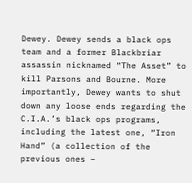Dewey. Dewey sends a black ops team and a former Blackbriar assassin nicknamed “The Asset” to kill Parsons and Bourne. More importantly, Dewey wants to shut down any loose ends regarding the C.I.A.’s black ops programs, including the latest one, “Iron Hand” (a collection of the previous ones –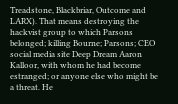Treadstone, Blackbriar, Outcome and LARX). That means destroying the hackvist group to which Parsons belonged; killing Bourne; Parsons; CEO social media site Deep Dream Aaron Kalloor, with whom he had become estranged; or anyone else who might be a threat. He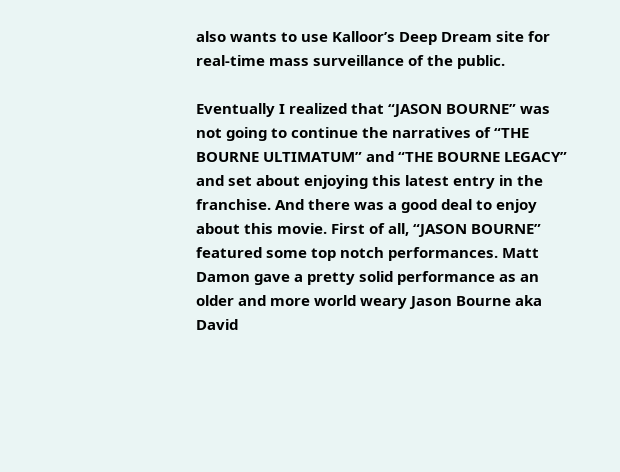also wants to use Kalloor’s Deep Dream site for real-time mass surveillance of the public.

Eventually I realized that “JASON BOURNE” was not going to continue the narratives of “THE BOURNE ULTIMATUM” and “THE BOURNE LEGACY” and set about enjoying this latest entry in the franchise. And there was a good deal to enjoy about this movie. First of all, “JASON BOURNE” featured some top notch performances. Matt Damon gave a pretty solid performance as an older and more world weary Jason Bourne aka David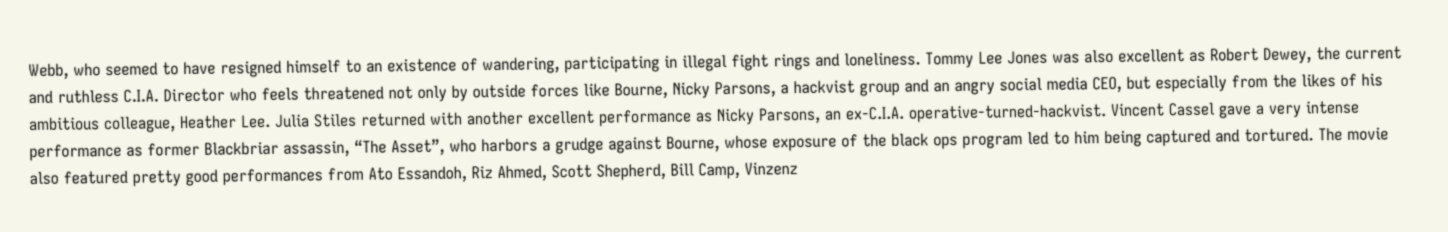Webb, who seemed to have resigned himself to an existence of wandering, participating in illegal fight rings and loneliness. Tommy Lee Jones was also excellent as Robert Dewey, the current and ruthless C.I.A. Director who feels threatened not only by outside forces like Bourne, Nicky Parsons, a hackvist group and an angry social media CEO, but especially from the likes of his ambitious colleague, Heather Lee. Julia Stiles returned with another excellent performance as Nicky Parsons, an ex-C.I.A. operative-turned-hackvist. Vincent Cassel gave a very intense performance as former Blackbriar assassin, “The Asset”, who harbors a grudge against Bourne, whose exposure of the black ops program led to him being captured and tortured. The movie also featured pretty good performances from Ato Essandoh, Riz Ahmed, Scott Shepherd, Bill Camp, Vinzenz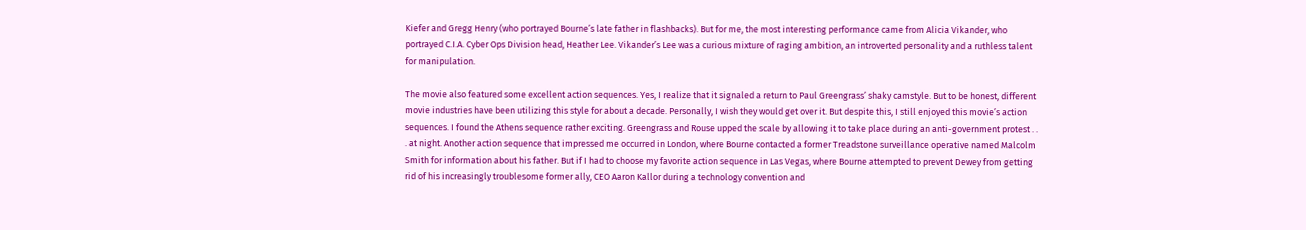Kiefer and Gregg Henry (who portrayed Bourne’s late father in flashbacks). But for me, the most interesting performance came from Alicia Vikander, who portrayed C.I.A. Cyber Ops Division head, Heather Lee. Vikander’s Lee was a curious mixture of raging ambition, an introverted personality and a ruthless talent for manipulation.

The movie also featured some excellent action sequences. Yes, I realize that it signaled a return to Paul Greengrass’ shaky camstyle. But to be honest, different movie industries have been utilizing this style for about a decade. Personally, I wish they would get over it. But despite this, I still enjoyed this movie’s action sequences. I found the Athens sequence rather exciting. Greengrass and Rouse upped the scale by allowing it to take place during an anti-government protest . . . at night. Another action sequence that impressed me occurred in London, where Bourne contacted a former Treadstone surveillance operative named Malcolm Smith for information about his father. But if I had to choose my favorite action sequence in Las Vegas, where Bourne attempted to prevent Dewey from getting rid of his increasingly troublesome former ally, CEO Aaron Kallor during a technology convention and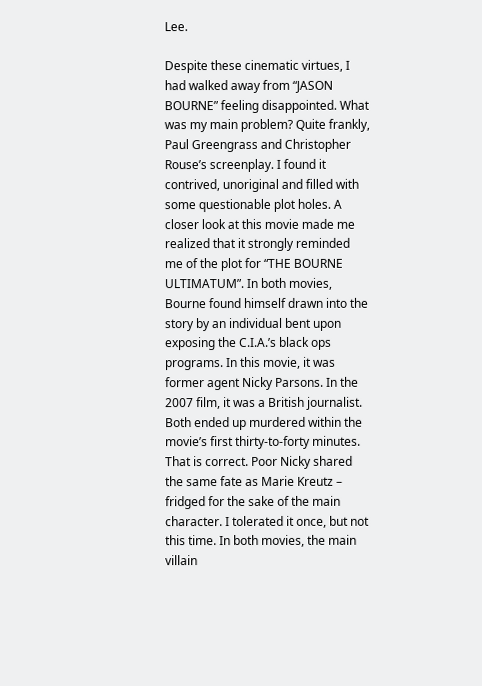Lee.

Despite these cinematic virtues, I had walked away from “JASON BOURNE” feeling disappointed. What was my main problem? Quite frankly, Paul Greengrass and Christopher Rouse’s screenplay. I found it contrived, unoriginal and filled with some questionable plot holes. A closer look at this movie made me realized that it strongly reminded me of the plot for “THE BOURNE ULTIMATUM”. In both movies, Bourne found himself drawn into the story by an individual bent upon exposing the C.I.A.’s black ops programs. In this movie, it was former agent Nicky Parsons. In the 2007 film, it was a British journalist. Both ended up murdered within the movie’s first thirty-to-forty minutes. That is correct. Poor Nicky shared the same fate as Marie Kreutz – fridged for the sake of the main character. I tolerated it once, but not this time. In both movies, the main villain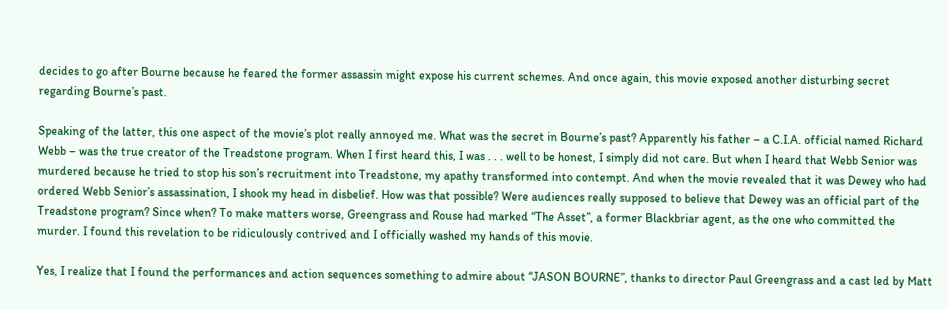decides to go after Bourne because he feared the former assassin might expose his current schemes. And once again, this movie exposed another disturbing secret regarding Bourne’s past.

Speaking of the latter, this one aspect of the movie’s plot really annoyed me. What was the secret in Bourne’s past? Apparently his father – a C.I.A. official named Richard Webb – was the true creator of the Treadstone program. When I first heard this, I was . . . well to be honest, I simply did not care. But when I heard that Webb Senior was murdered because he tried to stop his son’s recruitment into Treadstone, my apathy transformed into contempt. And when the movie revealed that it was Dewey who had ordered Webb Senior’s assassination, I shook my head in disbelief. How was that possible? Were audiences really supposed to believe that Dewey was an official part of the Treadstone program? Since when? To make matters worse, Greengrass and Rouse had marked “The Asset”, a former Blackbriar agent, as the one who committed the murder. I found this revelation to be ridiculously contrived and I officially washed my hands of this movie.

Yes, I realize that I found the performances and action sequences something to admire about “JASON BOURNE”, thanks to director Paul Greengrass and a cast led by Matt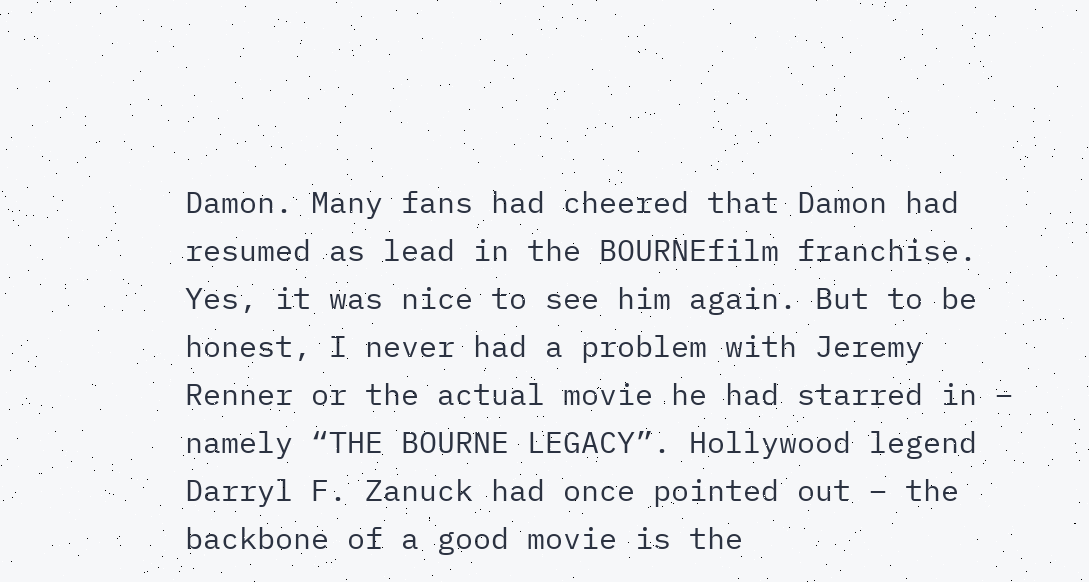Damon. Many fans had cheered that Damon had resumed as lead in the BOURNEfilm franchise. Yes, it was nice to see him again. But to be honest, I never had a problem with Jeremy Renner or the actual movie he had starred in – namely “THE BOURNE LEGACY”. Hollywood legend Darryl F. Zanuck had once pointed out – the backbone of a good movie is the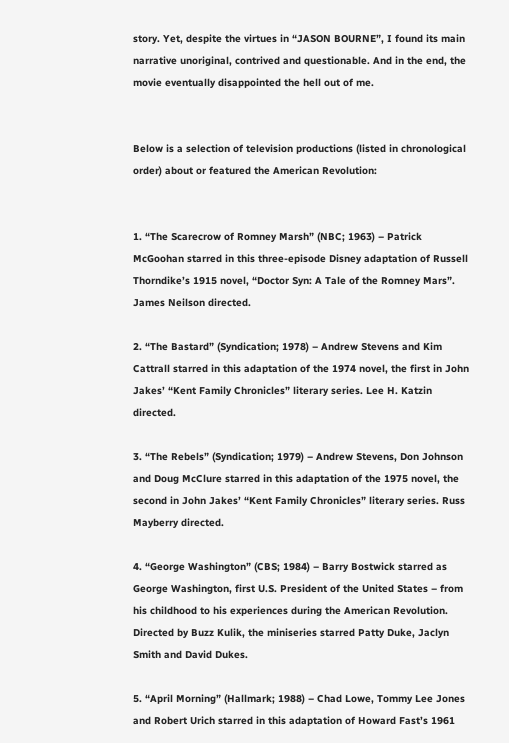story. Yet, despite the virtues in “JASON BOURNE”, I found its main narrative unoriginal, contrived and questionable. And in the end, the movie eventually disappointed the hell out of me.


Below is a selection of television productions (listed in chronological order) about or featured the American Revolution:


1. “The Scarecrow of Romney Marsh” (NBC; 1963) – Patrick McGoohan starred in this three-episode Disney adaptation of Russell Thorndike’s 1915 novel, “Doctor Syn: A Tale of the Romney Mars”. James Neilson directed.

2. “The Bastard” (Syndication; 1978) – Andrew Stevens and Kim Cattrall starred in this adaptation of the 1974 novel, the first in John Jakes’ “Kent Family Chronicles” literary series. Lee H. Katzin directed.

3. “The Rebels” (Syndication; 1979) – Andrew Stevens, Don Johnson and Doug McClure starred in this adaptation of the 1975 novel, the second in John Jakes’ “Kent Family Chronicles” literary series. Russ Mayberry directed.

4. “George Washington” (CBS; 1984) – Barry Bostwick starred as George Washington, first U.S. President of the United States – from his childhood to his experiences during the American Revolution. Directed by Buzz Kulik, the miniseries starred Patty Duke, Jaclyn Smith and David Dukes.

5. “April Morning” (Hallmark; 1988) – Chad Lowe, Tommy Lee Jones and Robert Urich starred in this adaptation of Howard Fast’s 1961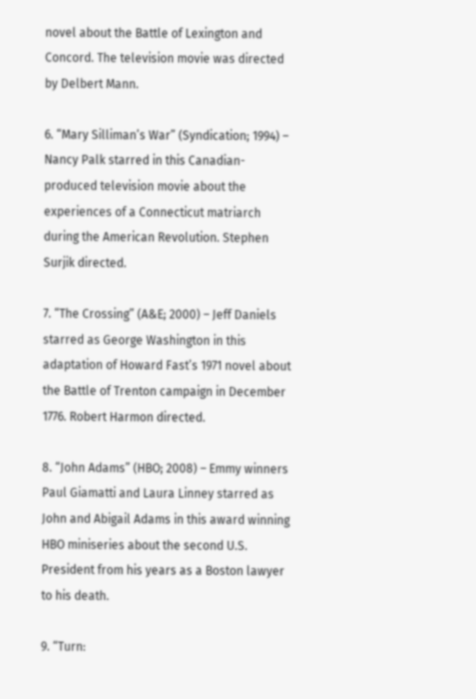novel about the Battle of Lexington and Concord. The television movie was directed by Delbert Mann.

6. “Mary Silliman’s War” (Syndication; 1994) – Nancy Palk starred in this Canadian-produced television movie about the experiences of a Connecticut matriarch during the American Revolution. Stephen Surjik directed.

7. “The Crossing” (A&E; 2000) – Jeff Daniels starred as George Washington in this adaptation of Howard Fast’s 1971 novel about the Battle of Trenton campaign in December 1776. Robert Harmon directed.

8. “John Adams” (HBO; 2008) – Emmy winners Paul Giamatti and Laura Linney starred as John and Abigail Adams in this award winning HBO miniseries about the second U.S. President from his years as a Boston lawyer to his death.

9. “Turn: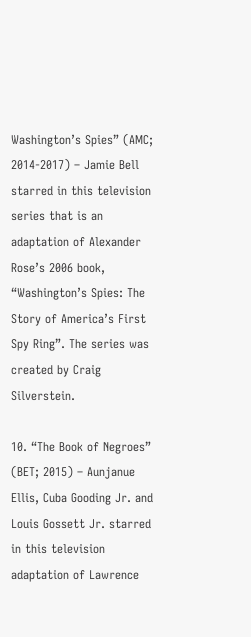Washington’s Spies” (AMC; 2014-2017) – Jamie Bell starred in this television series that is an adaptation of Alexander Rose’s 2006 book, “Washington’s Spies: The Story of America’s First Spy Ring”. The series was created by Craig Silverstein.

10. “The Book of Negroes” (BET; 2015) – Aunjanue Ellis, Cuba Gooding Jr. and Louis Gossett Jr. starred in this television adaptation of Lawrence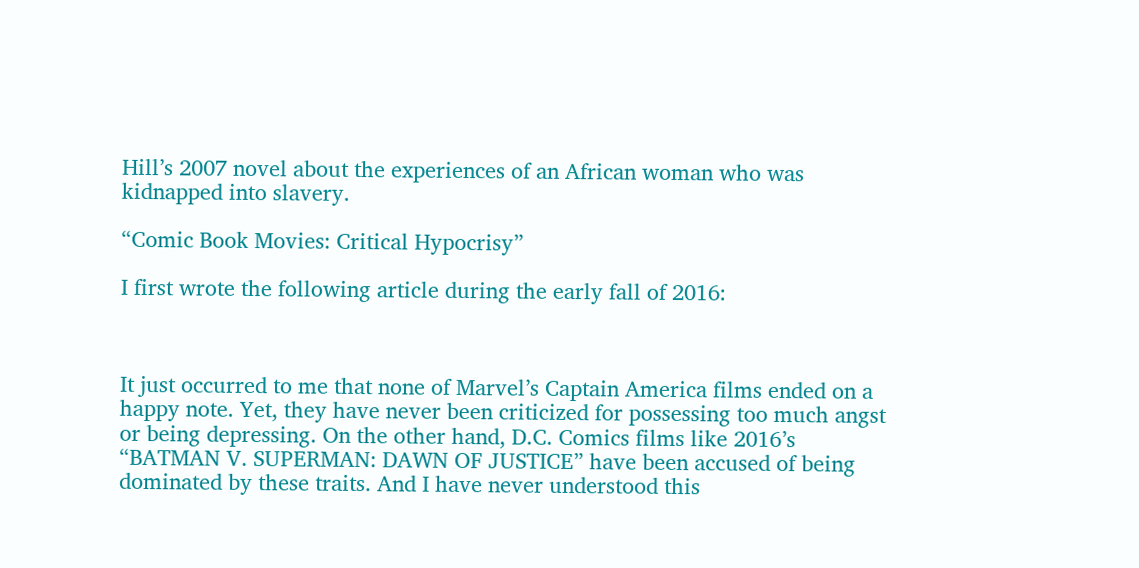Hill’s 2007 novel about the experiences of an African woman who was kidnapped into slavery.

“Comic Book Movies: Critical Hypocrisy”

I first wrote the following article during the early fall of 2016:



It just occurred to me that none of Marvel’s Captain America films ended on a happy note. Yet, they have never been criticized for possessing too much angst or being depressing. On the other hand, D.C. Comics films like 2016’s “BATMAN V. SUPERMAN: DAWN OF JUSTICE” have been accused of being dominated by these traits. And I have never understood this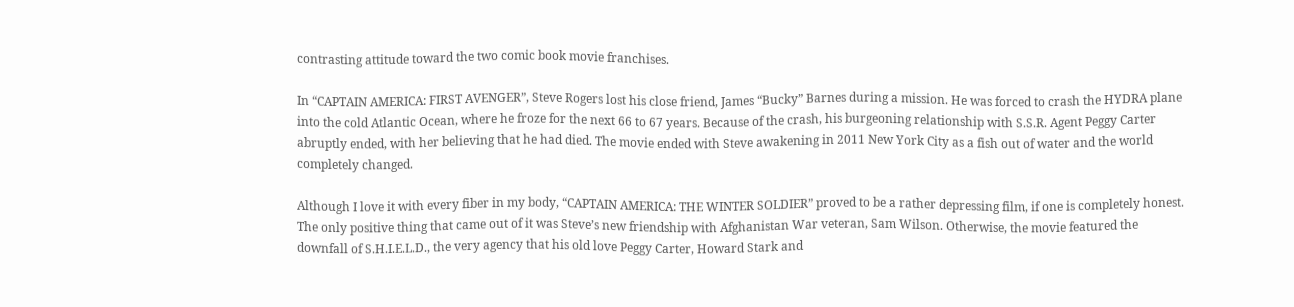contrasting attitude toward the two comic book movie franchises.

In “CAPTAIN AMERICA: FIRST AVENGER”, Steve Rogers lost his close friend, James “Bucky” Barnes during a mission. He was forced to crash the HYDRA plane into the cold Atlantic Ocean, where he froze for the next 66 to 67 years. Because of the crash, his burgeoning relationship with S.S.R. Agent Peggy Carter abruptly ended, with her believing that he had died. The movie ended with Steve awakening in 2011 New York City as a fish out of water and the world completely changed.

Although I love it with every fiber in my body, “CAPTAIN AMERICA: THE WINTER SOLDIER” proved to be a rather depressing film, if one is completely honest. The only positive thing that came out of it was Steve’s new friendship with Afghanistan War veteran, Sam Wilson. Otherwise, the movie featured the downfall of S.H.I.E.L.D., the very agency that his old love Peggy Carter, Howard Stark and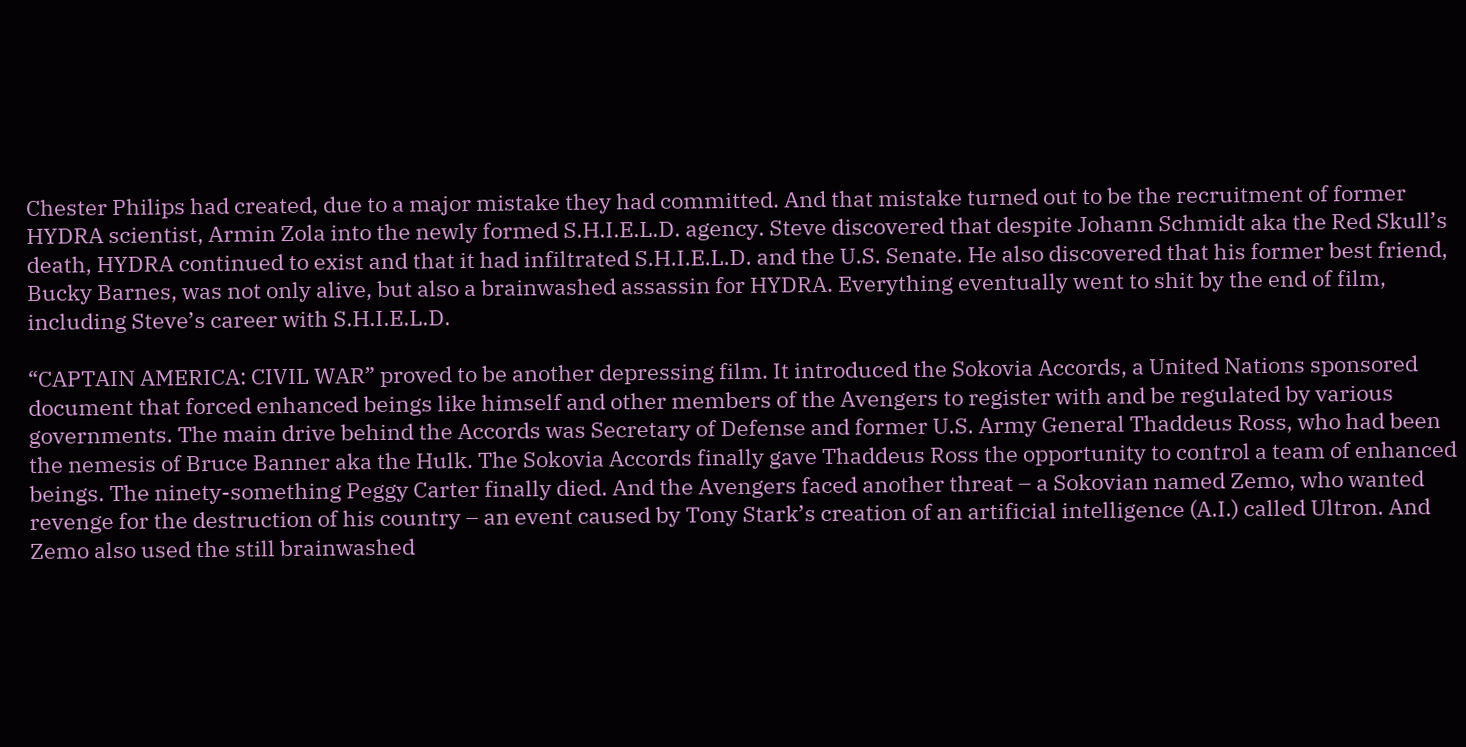Chester Philips had created, due to a major mistake they had committed. And that mistake turned out to be the recruitment of former HYDRA scientist, Armin Zola into the newly formed S.H.I.E.L.D. agency. Steve discovered that despite Johann Schmidt aka the Red Skull’s death, HYDRA continued to exist and that it had infiltrated S.H.I.E.L.D. and the U.S. Senate. He also discovered that his former best friend, Bucky Barnes, was not only alive, but also a brainwashed assassin for HYDRA. Everything eventually went to shit by the end of film, including Steve’s career with S.H.I.E.L.D.

“CAPTAIN AMERICA: CIVIL WAR” proved to be another depressing film. It introduced the Sokovia Accords, a United Nations sponsored document that forced enhanced beings like himself and other members of the Avengers to register with and be regulated by various governments. The main drive behind the Accords was Secretary of Defense and former U.S. Army General Thaddeus Ross, who had been the nemesis of Bruce Banner aka the Hulk. The Sokovia Accords finally gave Thaddeus Ross the opportunity to control a team of enhanced beings. The ninety-something Peggy Carter finally died. And the Avengers faced another threat – a Sokovian named Zemo, who wanted revenge for the destruction of his country – an event caused by Tony Stark’s creation of an artificial intelligence (A.I.) called Ultron. And Zemo also used the still brainwashed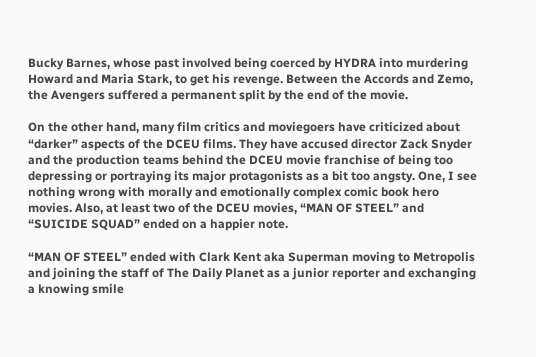Bucky Barnes, whose past involved being coerced by HYDRA into murdering Howard and Maria Stark, to get his revenge. Between the Accords and Zemo, the Avengers suffered a permanent split by the end of the movie.

On the other hand, many film critics and moviegoers have criticized about “darker” aspects of the DCEU films. They have accused director Zack Snyder and the production teams behind the DCEU movie franchise of being too depressing or portraying its major protagonists as a bit too angsty. One, I see nothing wrong with morally and emotionally complex comic book hero movies. Also, at least two of the DCEU movies, “MAN OF STEEL” and “SUICIDE SQUAD” ended on a happier note.

“MAN OF STEEL” ended with Clark Kent aka Superman moving to Metropolis and joining the staff of The Daily Planet as a junior reporter and exchanging a knowing smile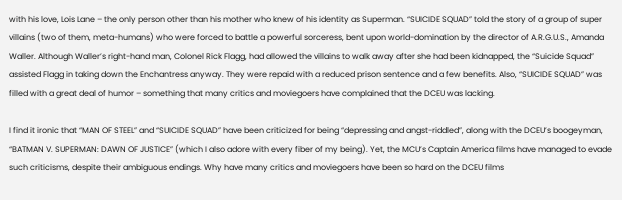with his love, Lois Lane – the only person other than his mother who knew of his identity as Superman. “SUICIDE SQUAD” told the story of a group of super villains (two of them, meta-humans) who were forced to battle a powerful sorceress, bent upon world-domination by the director of A.R.G.U.S., Amanda Waller. Although Waller’s right-hand man, Colonel Rick Flagg, had allowed the villains to walk away after she had been kidnapped, the “Suicide Squad” assisted Flagg in taking down the Enchantress anyway. They were repaid with a reduced prison sentence and a few benefits. Also, “SUICIDE SQUAD” was filled with a great deal of humor – something that many critics and moviegoers have complained that the DCEU was lacking.

I find it ironic that “MAN OF STEEL” and “SUICIDE SQUAD” have been criticized for being “depressing and angst-riddled”, along with the DCEU’s boogeyman, “BATMAN V. SUPERMAN: DAWN OF JUSTICE” (which I also adore with every fiber of my being). Yet, the MCU’s Captain America films have managed to evade such criticisms, despite their ambiguous endings. Why have many critics and moviegoers have been so hard on the DCEU films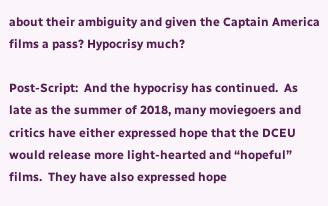about their ambiguity and given the Captain America films a pass? Hypocrisy much?

Post-Script:  And the hypocrisy has continued.  As late as the summer of 2018, many moviegoers and critics have either expressed hope that the DCEU would release more light-hearted and “hopeful” films.  They have also expressed hope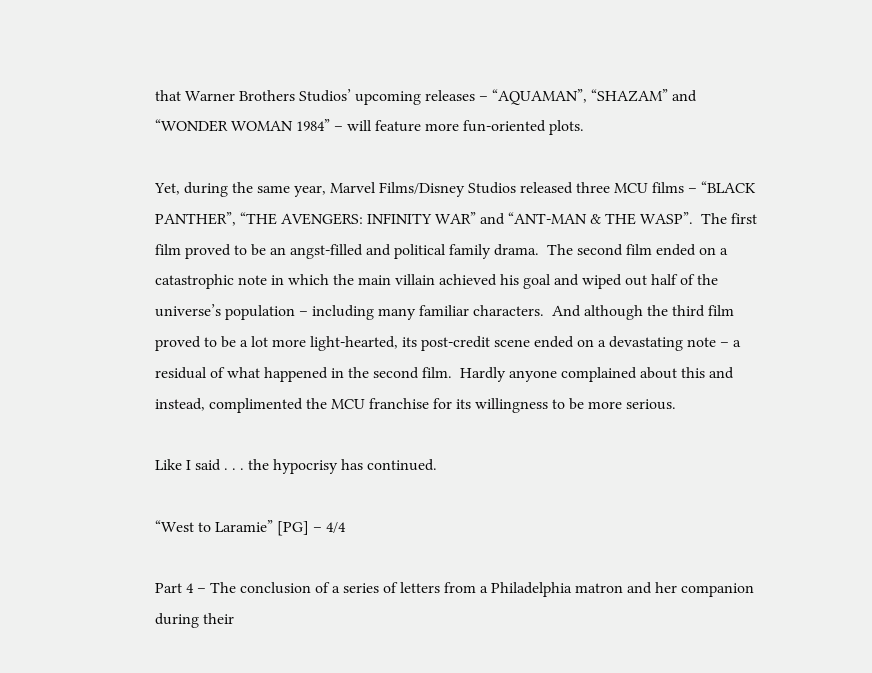that Warner Brothers Studios’ upcoming releases – “AQUAMAN”, “SHAZAM” and “WONDER WOMAN 1984” – will feature more fun-oriented plots.

Yet, during the same year, Marvel Films/Disney Studios released three MCU films – “BLACK PANTHER”, “THE AVENGERS: INFINITY WAR” and “ANT-MAN & THE WASP”.  The first film proved to be an angst-filled and political family drama.  The second film ended on a catastrophic note in which the main villain achieved his goal and wiped out half of the universe’s population – including many familiar characters.  And although the third film proved to be a lot more light-hearted, its post-credit scene ended on a devastating note – a residual of what happened in the second film.  Hardly anyone complained about this and instead, complimented the MCU franchise for its willingness to be more serious.

Like I said . . . the hypocrisy has continued.

“West to Laramie” [PG] – 4/4

Part 4 – The conclusion of a series of letters from a Philadelphia matron and her companion during their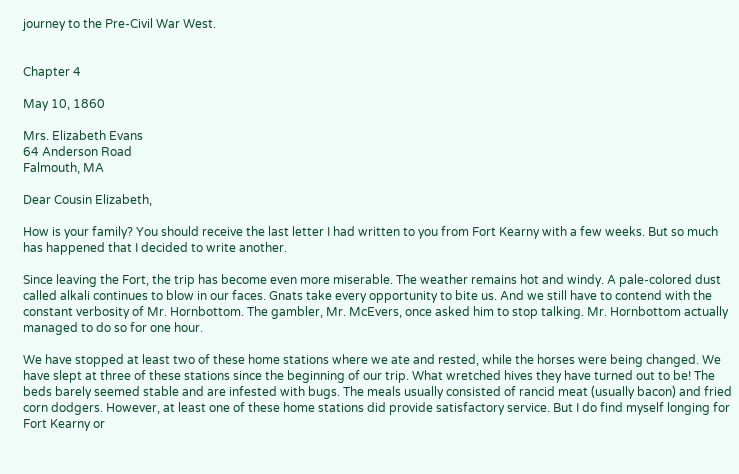journey to the Pre-Civil War West.


Chapter 4

May 10, 1860

Mrs. Elizabeth Evans
64 Anderson Road
Falmouth, MA

Dear Cousin Elizabeth,

How is your family? You should receive the last letter I had written to you from Fort Kearny with a few weeks. But so much has happened that I decided to write another.

Since leaving the Fort, the trip has become even more miserable. The weather remains hot and windy. A pale-colored dust called alkali continues to blow in our faces. Gnats take every opportunity to bite us. And we still have to contend with the constant verbosity of Mr. Hornbottom. The gambler, Mr. McEvers, once asked him to stop talking. Mr. Hornbottom actually managed to do so for one hour.

We have stopped at least two of these home stations where we ate and rested, while the horses were being changed. We have slept at three of these stations since the beginning of our trip. What wretched hives they have turned out to be! The beds barely seemed stable and are infested with bugs. The meals usually consisted of rancid meat (usually bacon) and fried corn dodgers. However, at least one of these home stations did provide satisfactory service. But I do find myself longing for Fort Kearny or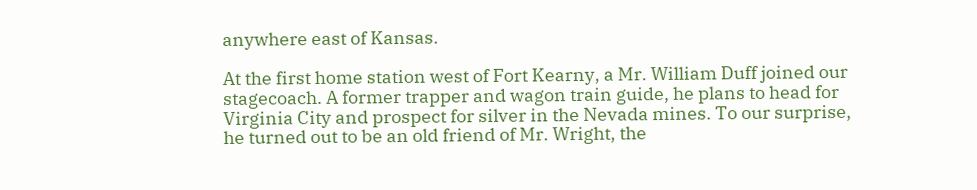anywhere east of Kansas.

At the first home station west of Fort Kearny, a Mr. William Duff joined our stagecoach. A former trapper and wagon train guide, he plans to head for Virginia City and prospect for silver in the Nevada mines. To our surprise, he turned out to be an old friend of Mr. Wright, the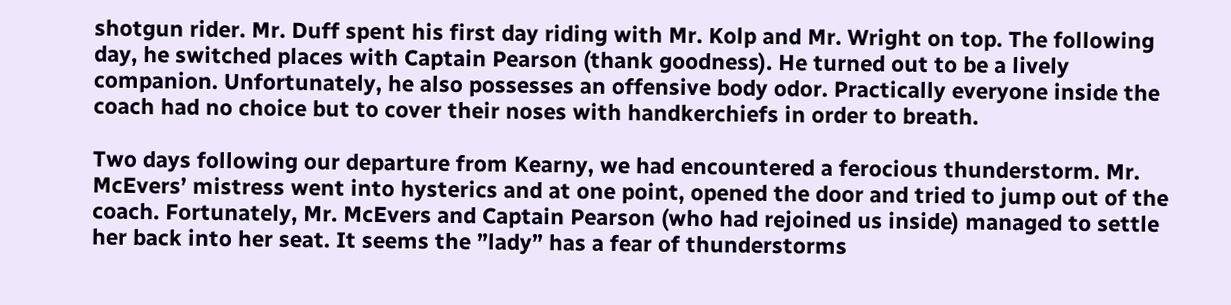shotgun rider. Mr. Duff spent his first day riding with Mr. Kolp and Mr. Wright on top. The following day, he switched places with Captain Pearson (thank goodness). He turned out to be a lively companion. Unfortunately, he also possesses an offensive body odor. Practically everyone inside the coach had no choice but to cover their noses with handkerchiefs in order to breath.

Two days following our departure from Kearny, we had encountered a ferocious thunderstorm. Mr. McEvers’ mistress went into hysterics and at one point, opened the door and tried to jump out of the coach. Fortunately, Mr. McEvers and Captain Pearson (who had rejoined us inside) managed to settle her back into her seat. It seems the ”lady” has a fear of thunderstorms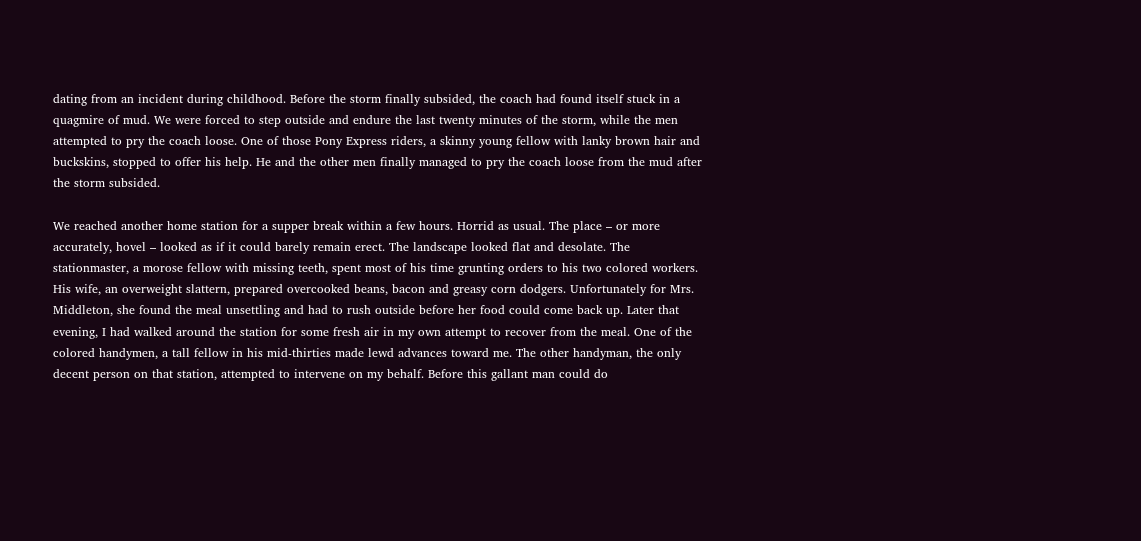dating from an incident during childhood. Before the storm finally subsided, the coach had found itself stuck in a quagmire of mud. We were forced to step outside and endure the last twenty minutes of the storm, while the men attempted to pry the coach loose. One of those Pony Express riders, a skinny young fellow with lanky brown hair and buckskins, stopped to offer his help. He and the other men finally managed to pry the coach loose from the mud after the storm subsided.

We reached another home station for a supper break within a few hours. Horrid as usual. The place – or more accurately, hovel – looked as if it could barely remain erect. The landscape looked flat and desolate. The stationmaster, a morose fellow with missing teeth, spent most of his time grunting orders to his two colored workers. His wife, an overweight slattern, prepared overcooked beans, bacon and greasy corn dodgers. Unfortunately for Mrs. Middleton, she found the meal unsettling and had to rush outside before her food could come back up. Later that evening, I had walked around the station for some fresh air in my own attempt to recover from the meal. One of the colored handymen, a tall fellow in his mid-thirties made lewd advances toward me. The other handyman, the only decent person on that station, attempted to intervene on my behalf. Before this gallant man could do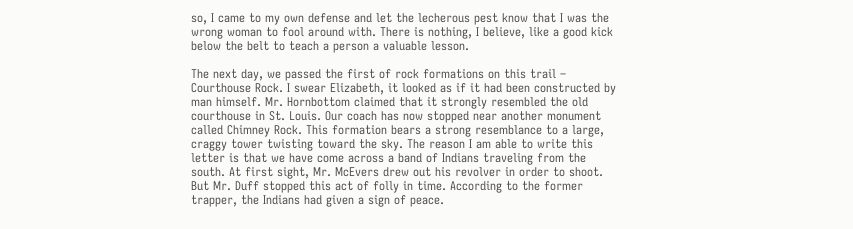so, I came to my own defense and let the lecherous pest know that I was the wrong woman to fool around with. There is nothing, I believe, like a good kick below the belt to teach a person a valuable lesson.

The next day, we passed the first of rock formations on this trail – Courthouse Rock. I swear Elizabeth, it looked as if it had been constructed by man himself. Mr. Hornbottom claimed that it strongly resembled the old courthouse in St. Louis. Our coach has now stopped near another monument called Chimney Rock. This formation bears a strong resemblance to a large, craggy tower twisting toward the sky. The reason I am able to write this letter is that we have come across a band of Indians traveling from the south. At first sight, Mr. McEvers drew out his revolver in order to shoot. But Mr. Duff stopped this act of folly in time. According to the former trapper, the Indians had given a sign of peace.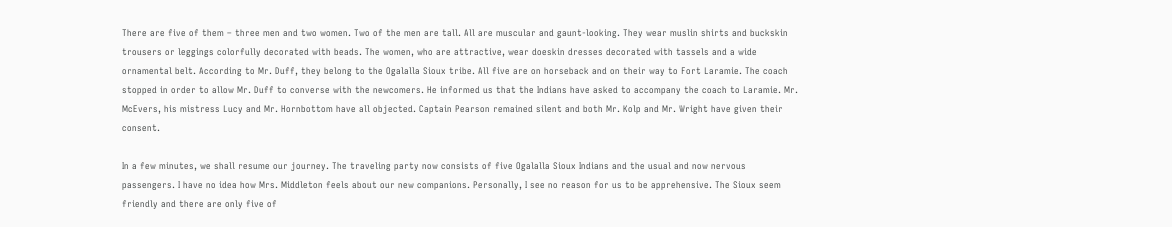There are five of them – three men and two women. Two of the men are tall. All are muscular and gaunt-looking. They wear muslin shirts and buckskin trousers or leggings colorfully decorated with beads. The women, who are attractive, wear doeskin dresses decorated with tassels and a wide ornamental belt. According to Mr. Duff, they belong to the Ogalalla Sioux tribe. All five are on horseback and on their way to Fort Laramie. The coach stopped in order to allow Mr. Duff to converse with the newcomers. He informed us that the Indians have asked to accompany the coach to Laramie. Mr. McEvers, his mistress Lucy and Mr. Hornbottom have all objected. Captain Pearson remained silent and both Mr. Kolp and Mr. Wright have given their consent.

In a few minutes, we shall resume our journey. The traveling party now consists of five Ogalalla Sioux Indians and the usual and now nervous passengers. I have no idea how Mrs. Middleton feels about our new companions. Personally, I see no reason for us to be apprehensive. The Sioux seem friendly and there are only five of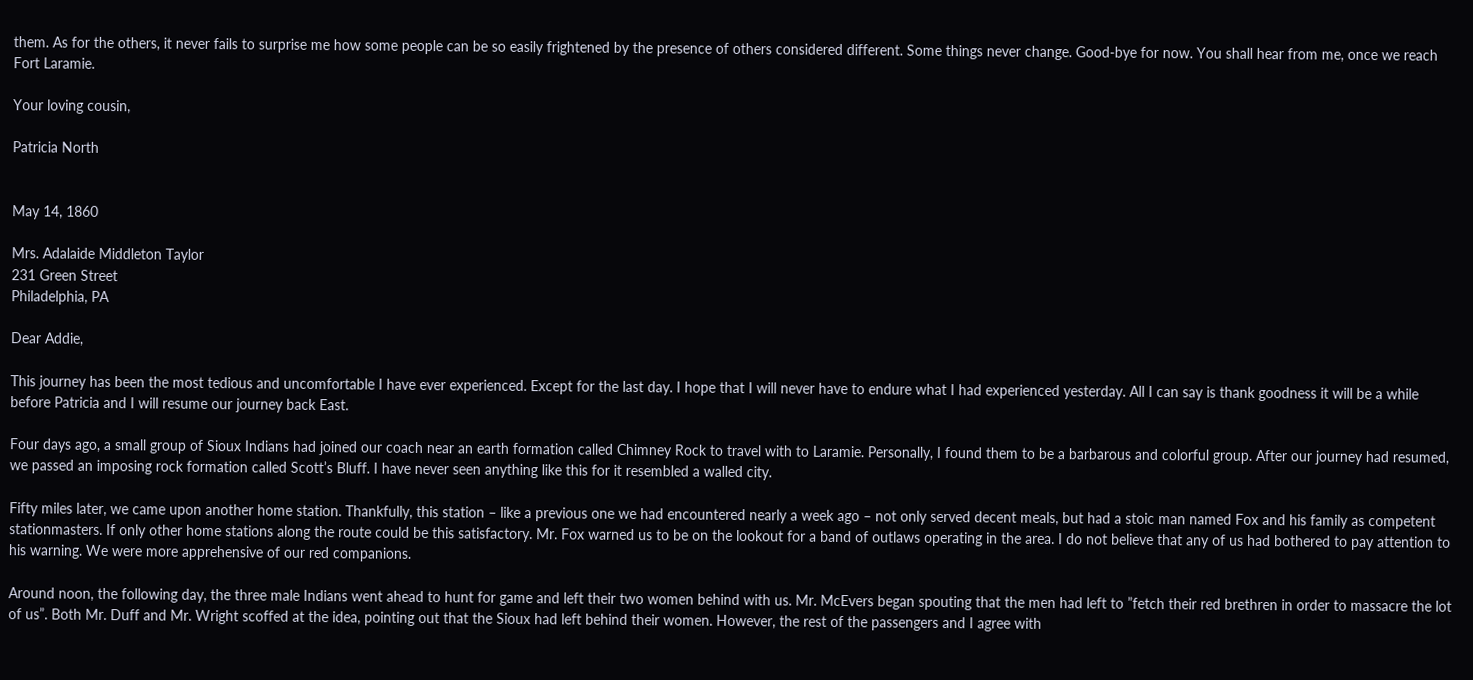them. As for the others, it never fails to surprise me how some people can be so easily frightened by the presence of others considered different. Some things never change. Good-bye for now. You shall hear from me, once we reach Fort Laramie.

Your loving cousin,

Patricia North


May 14, 1860

Mrs. Adalaide Middleton Taylor
231 Green Street
Philadelphia, PA

Dear Addie,

This journey has been the most tedious and uncomfortable I have ever experienced. Except for the last day. I hope that I will never have to endure what I had experienced yesterday. All I can say is thank goodness it will be a while before Patricia and I will resume our journey back East.

Four days ago, a small group of Sioux Indians had joined our coach near an earth formation called Chimney Rock to travel with to Laramie. Personally, I found them to be a barbarous and colorful group. After our journey had resumed, we passed an imposing rock formation called Scott’s Bluff. I have never seen anything like this for it resembled a walled city.

Fifty miles later, we came upon another home station. Thankfully, this station – like a previous one we had encountered nearly a week ago – not only served decent meals, but had a stoic man named Fox and his family as competent stationmasters. If only other home stations along the route could be this satisfactory. Mr. Fox warned us to be on the lookout for a band of outlaws operating in the area. I do not believe that any of us had bothered to pay attention to his warning. We were more apprehensive of our red companions.

Around noon, the following day, the three male Indians went ahead to hunt for game and left their two women behind with us. Mr. McEvers began spouting that the men had left to ”fetch their red brethren in order to massacre the lot of us”. Both Mr. Duff and Mr. Wright scoffed at the idea, pointing out that the Sioux had left behind their women. However, the rest of the passengers and I agree with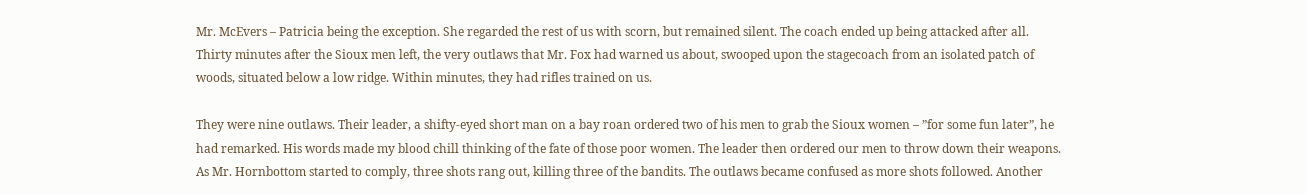Mr. McEvers – Patricia being the exception. She regarded the rest of us with scorn, but remained silent. The coach ended up being attacked after all. Thirty minutes after the Sioux men left, the very outlaws that Mr. Fox had warned us about, swooped upon the stagecoach from an isolated patch of woods, situated below a low ridge. Within minutes, they had rifles trained on us.

They were nine outlaws. Their leader, a shifty-eyed short man on a bay roan ordered two of his men to grab the Sioux women – ”for some fun later”, he had remarked. His words made my blood chill thinking of the fate of those poor women. The leader then ordered our men to throw down their weapons. As Mr. Hornbottom started to comply, three shots rang out, killing three of the bandits. The outlaws became confused as more shots followed. Another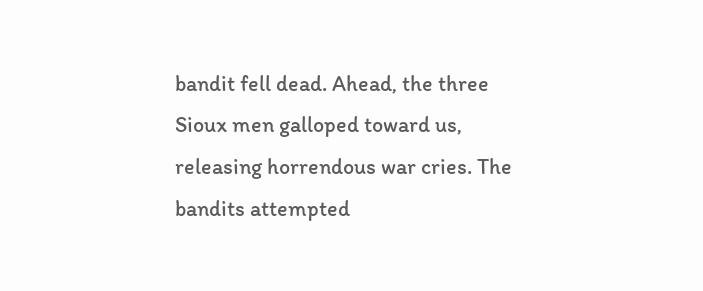bandit fell dead. Ahead, the three Sioux men galloped toward us, releasing horrendous war cries. The bandits attempted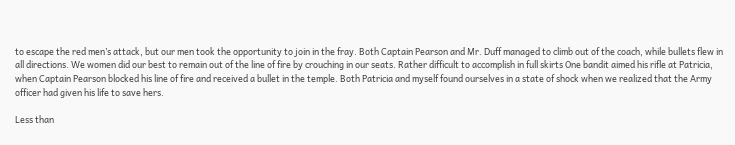to escape the red men’s attack, but our men took the opportunity to join in the fray. Both Captain Pearson and Mr. Duff managed to climb out of the coach, while bullets flew in all directions. We women did our best to remain out of the line of fire by crouching in our seats. Rather difficult to accomplish in full skirts One bandit aimed his rifle at Patricia, when Captain Pearson blocked his line of fire and received a bullet in the temple. Both Patricia and myself found ourselves in a state of shock when we realized that the Army officer had given his life to save hers.

Less than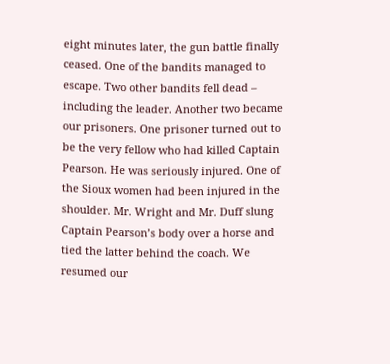eight minutes later, the gun battle finally ceased. One of the bandits managed to escape. Two other bandits fell dead – including the leader. Another two became our prisoners. One prisoner turned out to be the very fellow who had killed Captain Pearson. He was seriously injured. One of the Sioux women had been injured in the shoulder. Mr. Wright and Mr. Duff slung Captain Pearson’s body over a horse and tied the latter behind the coach. We resumed our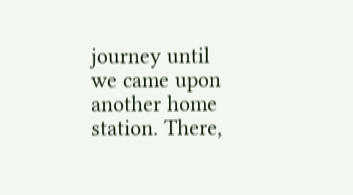journey until we came upon another home station. There,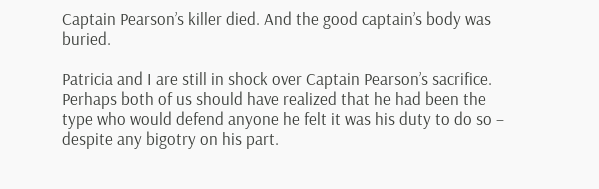Captain Pearson’s killer died. And the good captain’s body was buried.

Patricia and I are still in shock over Captain Pearson’s sacrifice. Perhaps both of us should have realized that he had been the type who would defend anyone he felt it was his duty to do so – despite any bigotry on his part.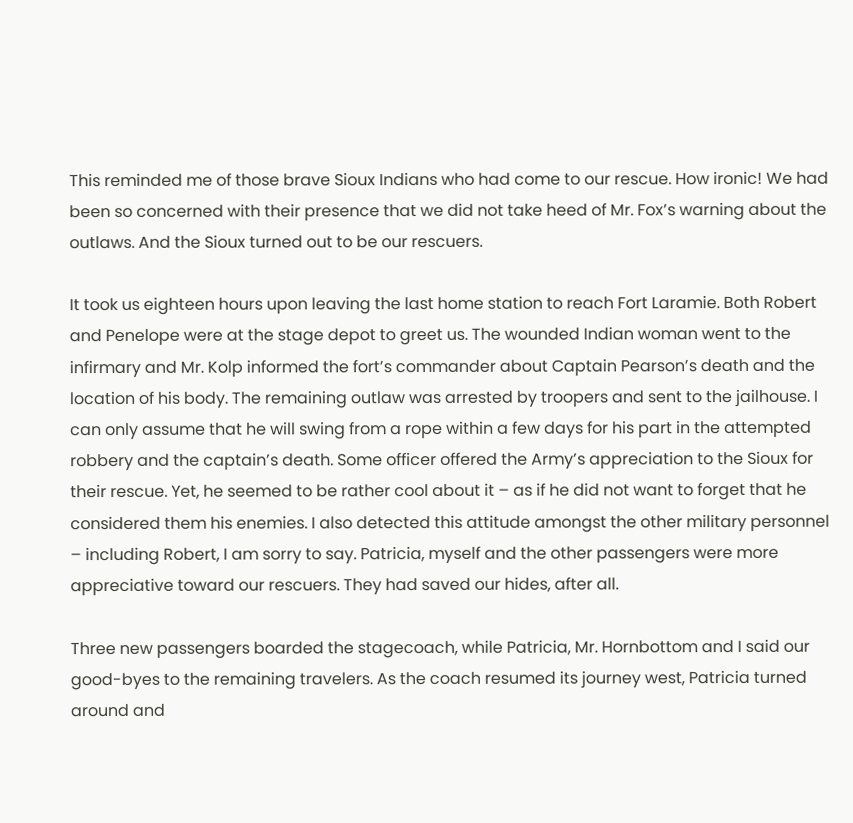This reminded me of those brave Sioux Indians who had come to our rescue. How ironic! We had been so concerned with their presence that we did not take heed of Mr. Fox’s warning about the outlaws. And the Sioux turned out to be our rescuers.

It took us eighteen hours upon leaving the last home station to reach Fort Laramie. Both Robert and Penelope were at the stage depot to greet us. The wounded Indian woman went to the infirmary and Mr. Kolp informed the fort’s commander about Captain Pearson’s death and the location of his body. The remaining outlaw was arrested by troopers and sent to the jailhouse. I can only assume that he will swing from a rope within a few days for his part in the attempted robbery and the captain’s death. Some officer offered the Army’s appreciation to the Sioux for their rescue. Yet, he seemed to be rather cool about it – as if he did not want to forget that he considered them his enemies. I also detected this attitude amongst the other military personnel – including Robert, I am sorry to say. Patricia, myself and the other passengers were more appreciative toward our rescuers. They had saved our hides, after all.

Three new passengers boarded the stagecoach, while Patricia, Mr. Hornbottom and I said our good-byes to the remaining travelers. As the coach resumed its journey west, Patricia turned around and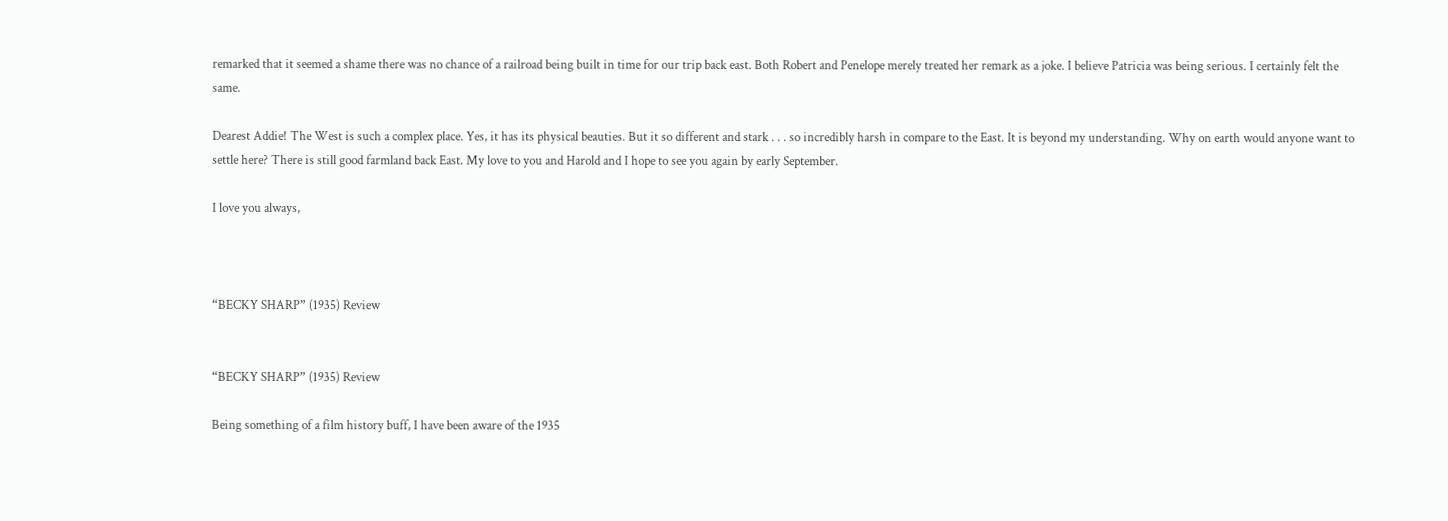remarked that it seemed a shame there was no chance of a railroad being built in time for our trip back east. Both Robert and Penelope merely treated her remark as a joke. I believe Patricia was being serious. I certainly felt the same.

Dearest Addie! The West is such a complex place. Yes, it has its physical beauties. But it so different and stark . . . so incredibly harsh in compare to the East. It is beyond my understanding. Why on earth would anyone want to settle here? There is still good farmland back East. My love to you and Harold and I hope to see you again by early September.

I love you always,



“BECKY SHARP” (1935) Review


“BECKY SHARP” (1935) Review

Being something of a film history buff, I have been aware of the 1935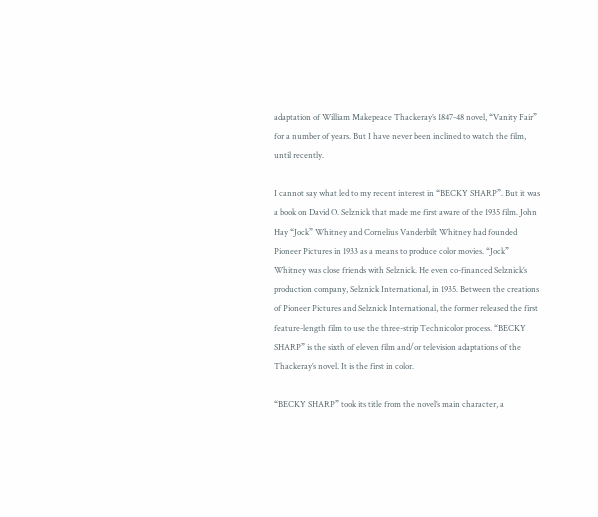adaptation of William Makepeace Thackeray’s 1847-48 novel, “Vanity Fair” for a number of years. But I have never been inclined to watch the film, until recently.

I cannot say what led to my recent interest in “BECKY SHARP”. But it was a book on David O. Selznick that made me first aware of the 1935 film. John Hay “Jock” Whitney and Cornelius Vanderbilt Whitney had founded Pioneer Pictures in 1933 as a means to produce color movies. “Jock” Whitney was close friends with Selznick. He even co-financed Selznick’s production company, Selznick International, in 1935. Between the creations of Pioneer Pictures and Selznick International, the former released the first feature-length film to use the three-strip Technicolor process. “BECKY SHARP” is the sixth of eleven film and/or television adaptations of the Thackeray’s novel. It is the first in color.

“BECKY SHARP” took its title from the novel’s main character, a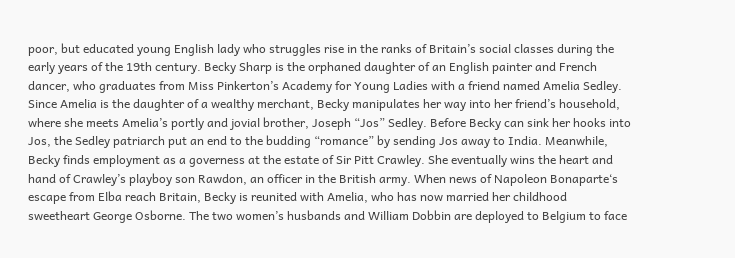poor, but educated young English lady who struggles rise in the ranks of Britain’s social classes during the early years of the 19th century. Becky Sharp is the orphaned daughter of an English painter and French dancer, who graduates from Miss Pinkerton’s Academy for Young Ladies with a friend named Amelia Sedley. Since Amelia is the daughter of a wealthy merchant, Becky manipulates her way into her friend’s household, where she meets Amelia’s portly and jovial brother, Joseph “Jos” Sedley. Before Becky can sink her hooks into Jos, the Sedley patriarch put an end to the budding “romance” by sending Jos away to India. Meanwhile, Becky finds employment as a governess at the estate of Sir Pitt Crawley. She eventually wins the heart and hand of Crawley’s playboy son Rawdon, an officer in the British army. When news of Napoleon Bonaparte‘s escape from Elba reach Britain, Becky is reunited with Amelia, who has now married her childhood sweetheart George Osborne. The two women’s husbands and William Dobbin are deployed to Belgium to face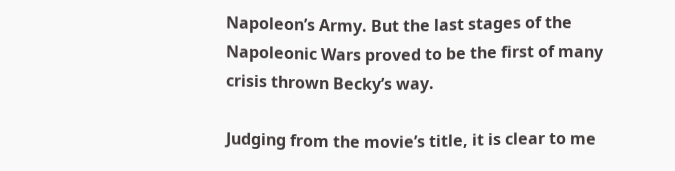Napoleon’s Army. But the last stages of the Napoleonic Wars proved to be the first of many crisis thrown Becky’s way.

Judging from the movie’s title, it is clear to me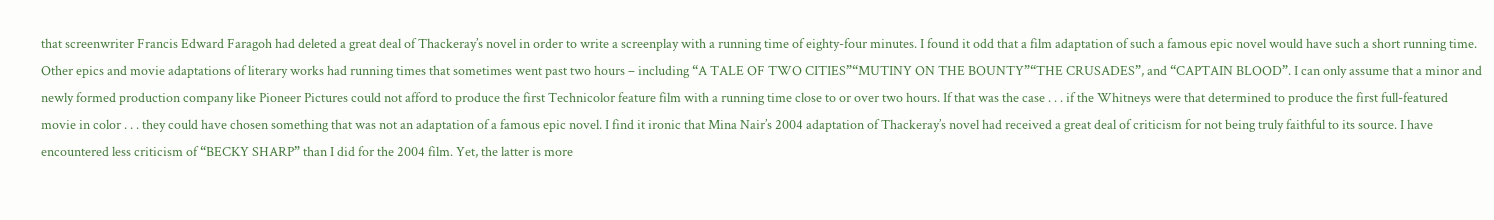that screenwriter Francis Edward Faragoh had deleted a great deal of Thackeray’s novel in order to write a screenplay with a running time of eighty-four minutes. I found it odd that a film adaptation of such a famous epic novel would have such a short running time. Other epics and movie adaptations of literary works had running times that sometimes went past two hours – including “A TALE OF TWO CITIES”“MUTINY ON THE BOUNTY”“THE CRUSADES”, and “CAPTAIN BLOOD”. I can only assume that a minor and newly formed production company like Pioneer Pictures could not afford to produce the first Technicolor feature film with a running time close to or over two hours. If that was the case . . . if the Whitneys were that determined to produce the first full-featured movie in color . . . they could have chosen something that was not an adaptation of a famous epic novel. I find it ironic that Mina Nair’s 2004 adaptation of Thackeray’s novel had received a great deal of criticism for not being truly faithful to its source. I have encountered less criticism of “BECKY SHARP” than I did for the 2004 film. Yet, the latter is more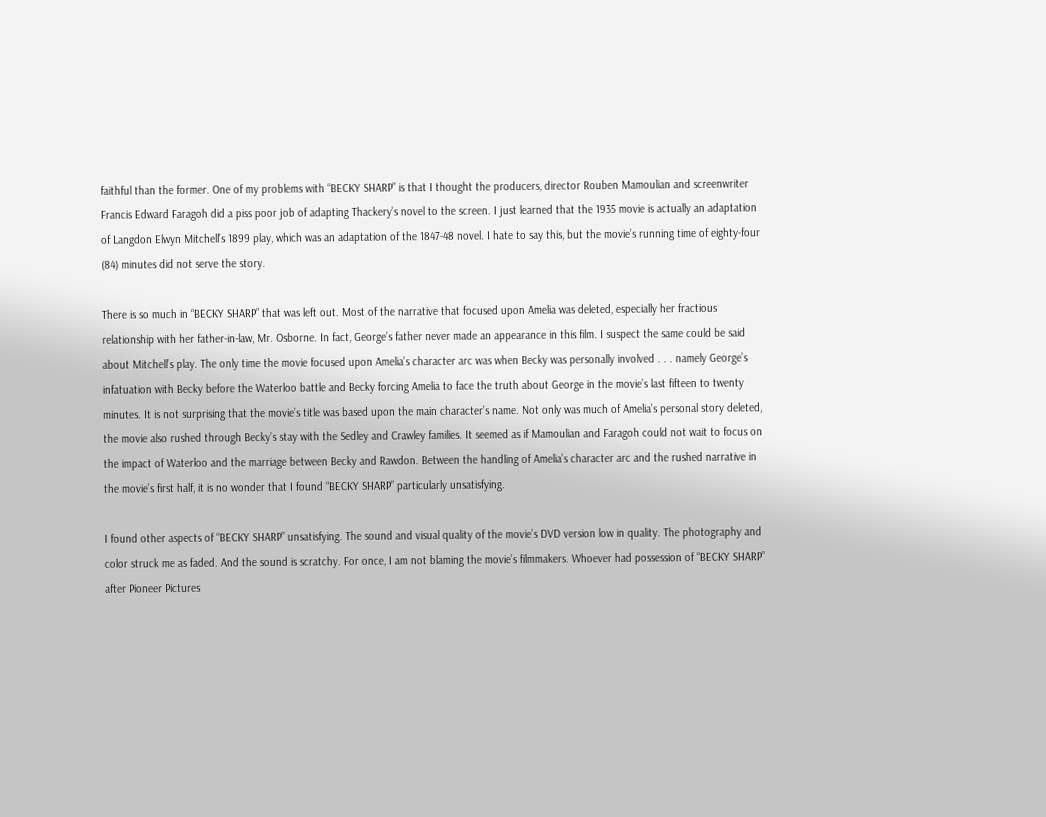faithful than the former. One of my problems with “BECKY SHARP” is that I thought the producers, director Rouben Mamoulian and screenwriter Francis Edward Faragoh did a piss poor job of adapting Thackery’s novel to the screen. I just learned that the 1935 movie is actually an adaptation of Langdon Elwyn Mitchell’s 1899 play, which was an adaptation of the 1847-48 novel. I hate to say this, but the movie’s running time of eighty-four (84) minutes did not serve the story.

There is so much in “BECKY SHARP” that was left out. Most of the narrative that focused upon Amelia was deleted, especially her fractious relationship with her father-in-law, Mr. Osborne. In fact, George’s father never made an appearance in this film. I suspect the same could be said about Mitchell’s play. The only time the movie focused upon Amelia’s character arc was when Becky was personally involved . . . namely George’s infatuation with Becky before the Waterloo battle and Becky forcing Amelia to face the truth about George in the movie’s last fifteen to twenty minutes. It is not surprising that the movie’s title was based upon the main character’s name. Not only was much of Amelia’s personal story deleted, the movie also rushed through Becky’s stay with the Sedley and Crawley families. It seemed as if Mamoulian and Faragoh could not wait to focus on the impact of Waterloo and the marriage between Becky and Rawdon. Between the handling of Amelia’s character arc and the rushed narrative in the movie’s first half, it is no wonder that I found “BECKY SHARP” particularly unsatisfying.

I found other aspects of “BECKY SHARP” unsatisfying. The sound and visual quality of the movie’s DVD version low in quality. The photography and color struck me as faded. And the sound is scratchy. For once, I am not blaming the movie’s filmmakers. Whoever had possession of “BECKY SHARP” after Pioneer Pictures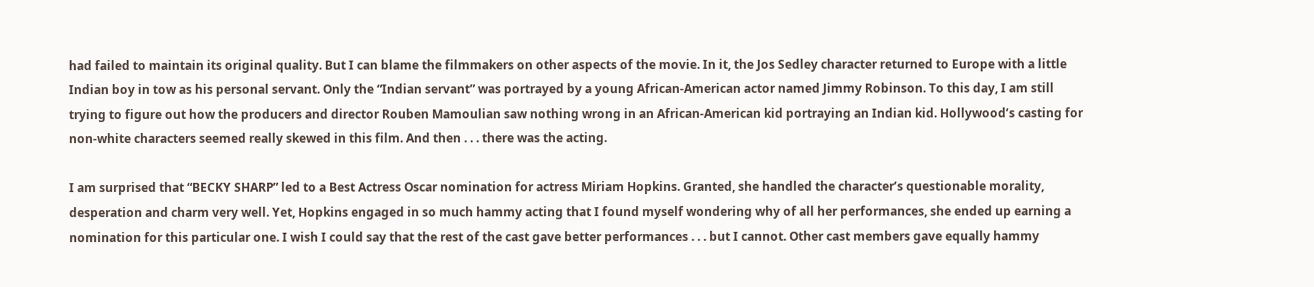had failed to maintain its original quality. But I can blame the filmmakers on other aspects of the movie. In it, the Jos Sedley character returned to Europe with a little Indian boy in tow as his personal servant. Only the “Indian servant” was portrayed by a young African-American actor named Jimmy Robinson. To this day, I am still trying to figure out how the producers and director Rouben Mamoulian saw nothing wrong in an African-American kid portraying an Indian kid. Hollywood’s casting for non-white characters seemed really skewed in this film. And then . . . there was the acting.

I am surprised that “BECKY SHARP” led to a Best Actress Oscar nomination for actress Miriam Hopkins. Granted, she handled the character’s questionable morality, desperation and charm very well. Yet, Hopkins engaged in so much hammy acting that I found myself wondering why of all her performances, she ended up earning a nomination for this particular one. I wish I could say that the rest of the cast gave better performances . . . but I cannot. Other cast members gave equally hammy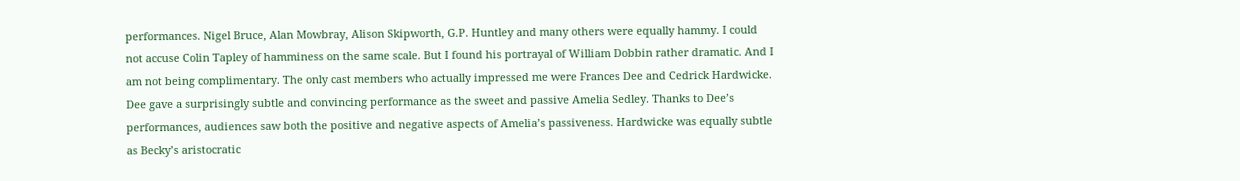performances. Nigel Bruce, Alan Mowbray, Alison Skipworth, G.P. Huntley and many others were equally hammy. I could not accuse Colin Tapley of hamminess on the same scale. But I found his portrayal of William Dobbin rather dramatic. And I am not being complimentary. The only cast members who actually impressed me were Frances Dee and Cedrick Hardwicke. Dee gave a surprisingly subtle and convincing performance as the sweet and passive Amelia Sedley. Thanks to Dee’s performances, audiences saw both the positive and negative aspects of Amelia’s passiveness. Hardwicke was equally subtle as Becky’s aristocratic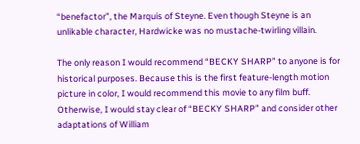“benefactor”, the Marquis of Steyne. Even though Steyne is an unlikable character, Hardwicke was no mustache-twirling villain.

The only reason I would recommend “BECKY SHARP” to anyone is for historical purposes. Because this is the first feature-length motion picture in color, I would recommend this movie to any film buff. Otherwise, I would stay clear of “BECKY SHARP” and consider other adaptations of William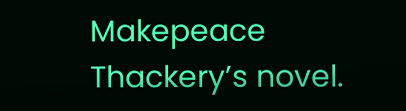Makepeace Thackery’s novel.